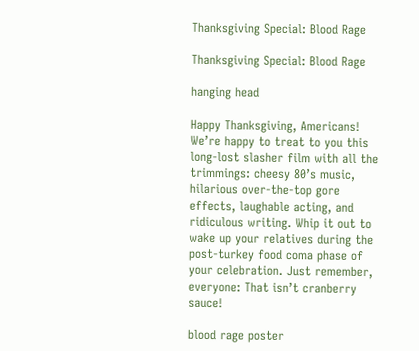Thanksgiving Special: Blood Rage

Thanksgiving Special: Blood Rage

hanging head

Happy Thanksgiving, Americans! We’re happy to treat to you this long-lost slasher film with all the trimmings: cheesy 80’s music, hilarious over-the-top gore effects, laughable acting, and ridiculous writing. Whip it out to wake up your relatives during the post-turkey food coma phase of your celebration. Just remember, everyone: That isn’t cranberry sauce!

blood rage poster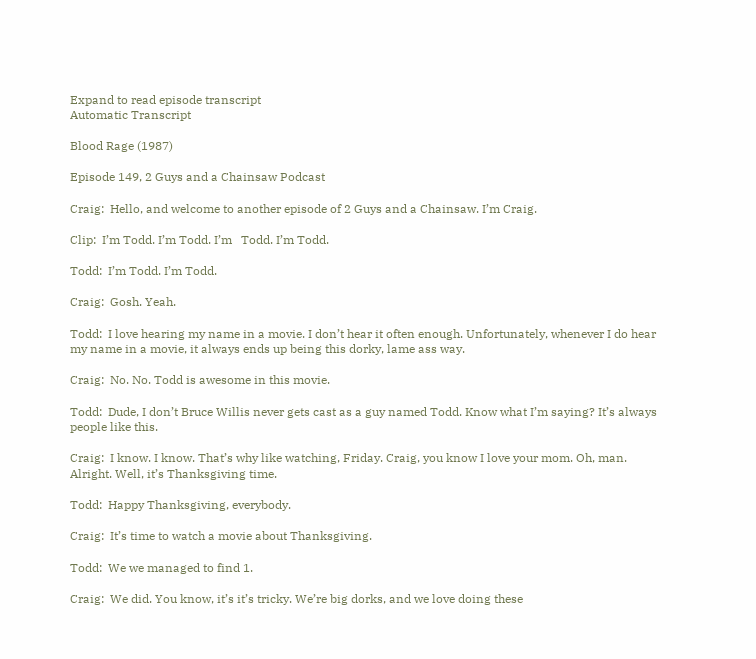Expand to read episode transcript
Automatic Transcript

Blood Rage (1987)

Episode 149, 2 Guys and a Chainsaw Podcast

Craig:  Hello, and welcome to another episode of 2 Guys and a Chainsaw. I’m Craig.

Clip:  I’m Todd. I’m Todd. I’m   Todd. I’m Todd.

Todd:  I’m Todd. I’m Todd.

Craig:  Gosh. Yeah.

Todd:  I love hearing my name in a movie. I don’t hear it often enough. Unfortunately, whenever I do hear my name in a movie, it always ends up being this dorky, lame ass way.

Craig:  No. No. Todd is awesome in this movie.

Todd:  Dude, I don’t Bruce Willis never gets cast as a guy named Todd. Know what I’m saying? It’s always people like this.

Craig:  I know. I know. That’s why like watching, Friday. Craig, you know I love your mom. Oh, man. Alright. Well, it’s Thanksgiving time.

Todd:  Happy Thanksgiving, everybody.

Craig:  It’s time to watch a movie about Thanksgiving.

Todd:  We we managed to find 1.

Craig:  We did. You know, it’s it’s tricky. We’re big dorks, and we love doing these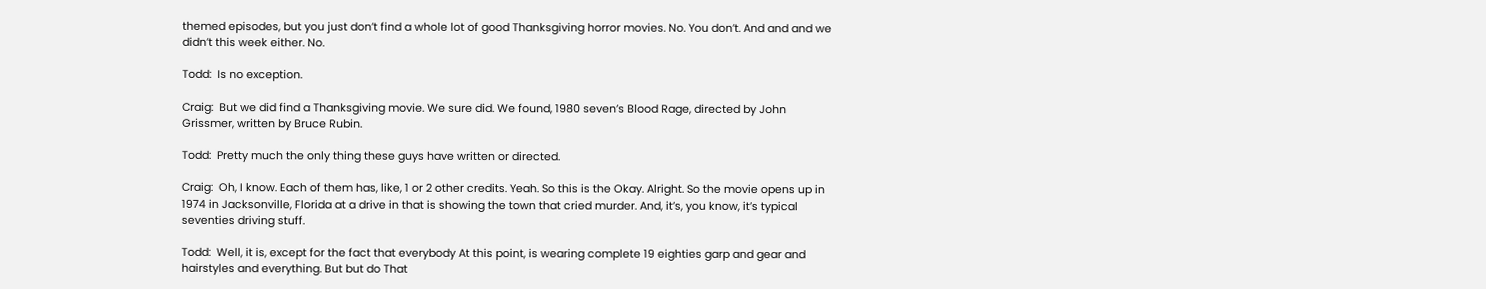themed episodes, but you just don’t find a whole lot of good Thanksgiving horror movies. No. You don’t. And and and we didn’t this week either. No.

Todd:  Is no exception.

Craig:  But we did find a Thanksgiving movie. We sure did. We found, 1980 seven’s Blood Rage, directed by John Grissmer, written by Bruce Rubin.

Todd:  Pretty much the only thing these guys have written or directed.

Craig:  Oh, I know. Each of them has, like, 1 or 2 other credits. Yeah. So this is the Okay. Alright. So the movie opens up in 1974 in Jacksonville, Florida at a drive in that is showing the town that cried murder. And, it’s, you know, it’s typical seventies driving stuff.

Todd:  Well, it is, except for the fact that everybody At this point, is wearing complete 19 eighties garp and gear and hairstyles and everything. But but do That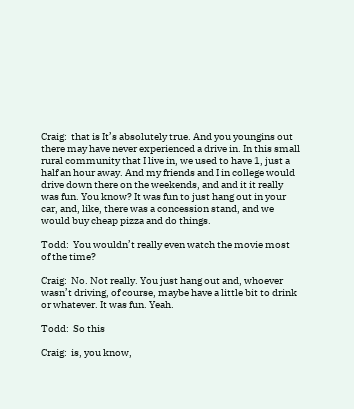Craig:  that is It’s absolutely true. And you youngins out there may have never experienced a drive in. In this small rural community that I live in, we used to have 1, just a half an hour away. And my friends and I in college would drive down there on the weekends, and and it it really was fun. You know? It was fun to just hang out in your car, and, like, there was a concession stand, and we would buy cheap pizza and do things.

Todd:  You wouldn’t really even watch the movie most of the time?

Craig:  No. Not really. You just hang out and, whoever wasn’t driving, of course, maybe have a little bit to drink or whatever. It was fun. Yeah.

Todd:  So this

Craig:  is, you know,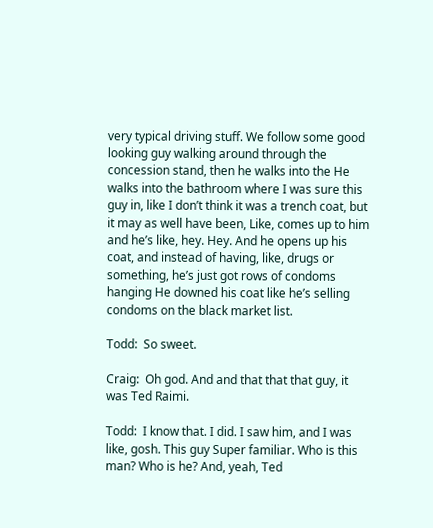very typical driving stuff. We follow some good looking guy walking around through the concession stand, then he walks into the He walks into the bathroom where I was sure this guy in, like I don’t think it was a trench coat, but it may as well have been, Like, comes up to him and he’s like, hey. Hey. And he opens up his coat, and instead of having, like, drugs or something, he’s just got rows of condoms hanging He downed his coat like he’s selling condoms on the black market list.

Todd:  So sweet.

Craig:  Oh god. And and that that that guy, it was Ted Raimi.

Todd:  I know that. I did. I saw him, and I was like, gosh. This guy Super familiar. Who is this man? Who is he? And, yeah, Ted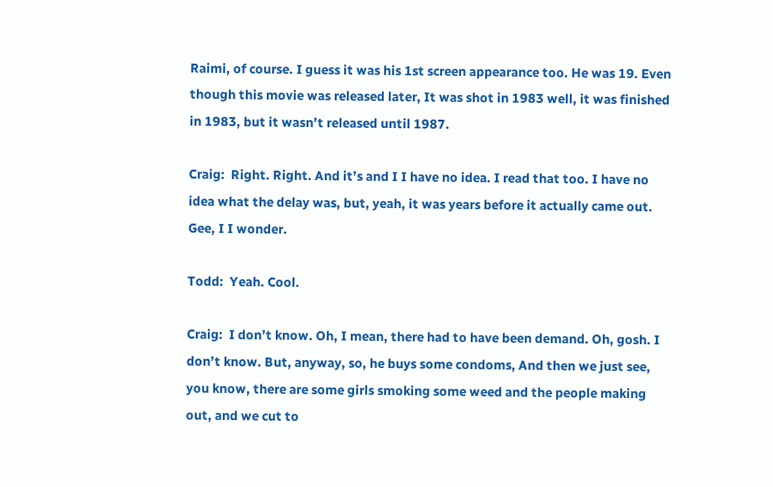Raimi, of course. I guess it was his 1st screen appearance too. He was 19. Even though this movie was released later, It was shot in 1983 well, it was finished in 1983, but it wasn’t released until 1987.

Craig:  Right. Right. And it’s and I I have no idea. I read that too. I have no idea what the delay was, but, yeah, it was years before it actually came out. Gee, I I wonder.

Todd:  Yeah. Cool.

Craig:  I don’t know. Oh, I mean, there had to have been demand. Oh, gosh. I don’t know. But, anyway, so, he buys some condoms, And then we just see, you know, there are some girls smoking some weed and the people making out, and we cut to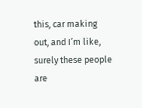this, car making out, and I’m like, surely these people are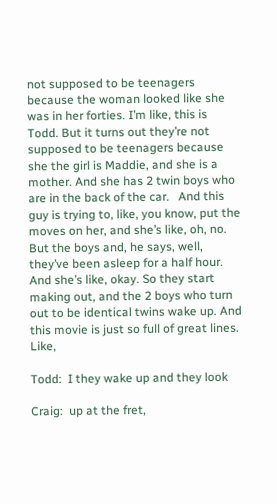not supposed to be teenagers because the woman looked like she was in her forties. I’m like, this is Todd. But it turns out they’re not supposed to be teenagers because she the girl is Maddie, and she is a mother. And she has 2 twin boys who are in the back of the car.   And this guy is trying to, like, you know, put the moves on her, and she’s like, oh, no. But the boys and, he says, well, they’ve been asleep for a half hour. And she’s like, okay. So they start making out, and the 2 boys who turn out to be identical twins wake up. And this movie is just so full of great lines. Like,

Todd:  I they wake up and they look

Craig:  up at the fret,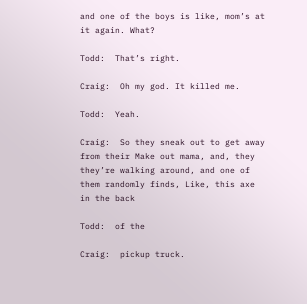and one of the boys is like, mom’s at it again. What?

Todd:  That’s right.

Craig:  Oh my god. It killed me.

Todd:  Yeah.

Craig:  So they sneak out to get away from their Make out mama, and, they they’re walking around, and one of them randomly finds, Like, this axe in the back

Todd:  of the

Craig:  pickup truck.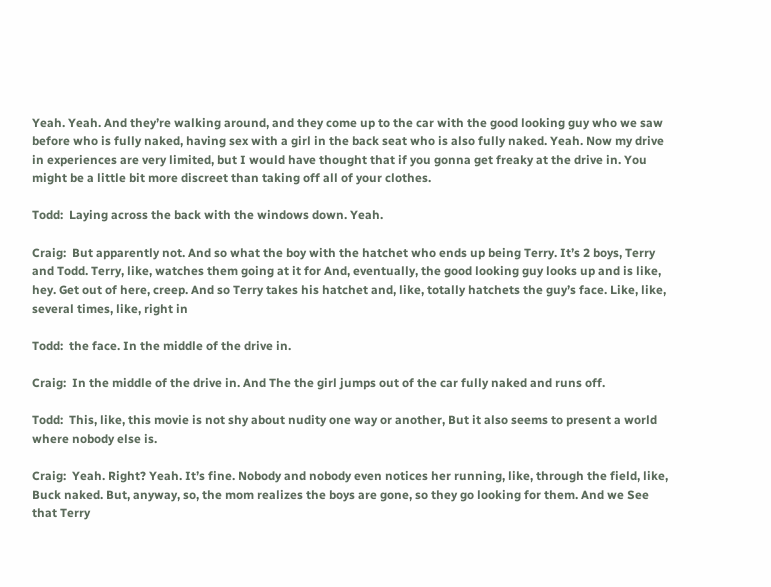Yeah. Yeah. And they’re walking around, and they come up to the car with the good looking guy who we saw before who is fully naked, having sex with a girl in the back seat who is also fully naked. Yeah. Now my drive in experiences are very limited, but I would have thought that if you gonna get freaky at the drive in. You might be a little bit more discreet than taking off all of your clothes.

Todd:  Laying across the back with the windows down. Yeah.

Craig:  But apparently not. And so what the boy with the hatchet who ends up being Terry. It’s 2 boys, Terry and Todd. Terry, like, watches them going at it for And, eventually, the good looking guy looks up and is like, hey. Get out of here, creep. And so Terry takes his hatchet and, like, totally hatchets the guy’s face. Like, like, several times, like, right in

Todd:  the face. In the middle of the drive in.

Craig:  In the middle of the drive in. And The the girl jumps out of the car fully naked and runs off.

Todd:  This, like, this movie is not shy about nudity one way or another, But it also seems to present a world where nobody else is.

Craig:  Yeah. Right? Yeah. It’s fine. Nobody and nobody even notices her running, like, through the field, like, Buck naked. But, anyway, so, the mom realizes the boys are gone, so they go looking for them. And we See that Terry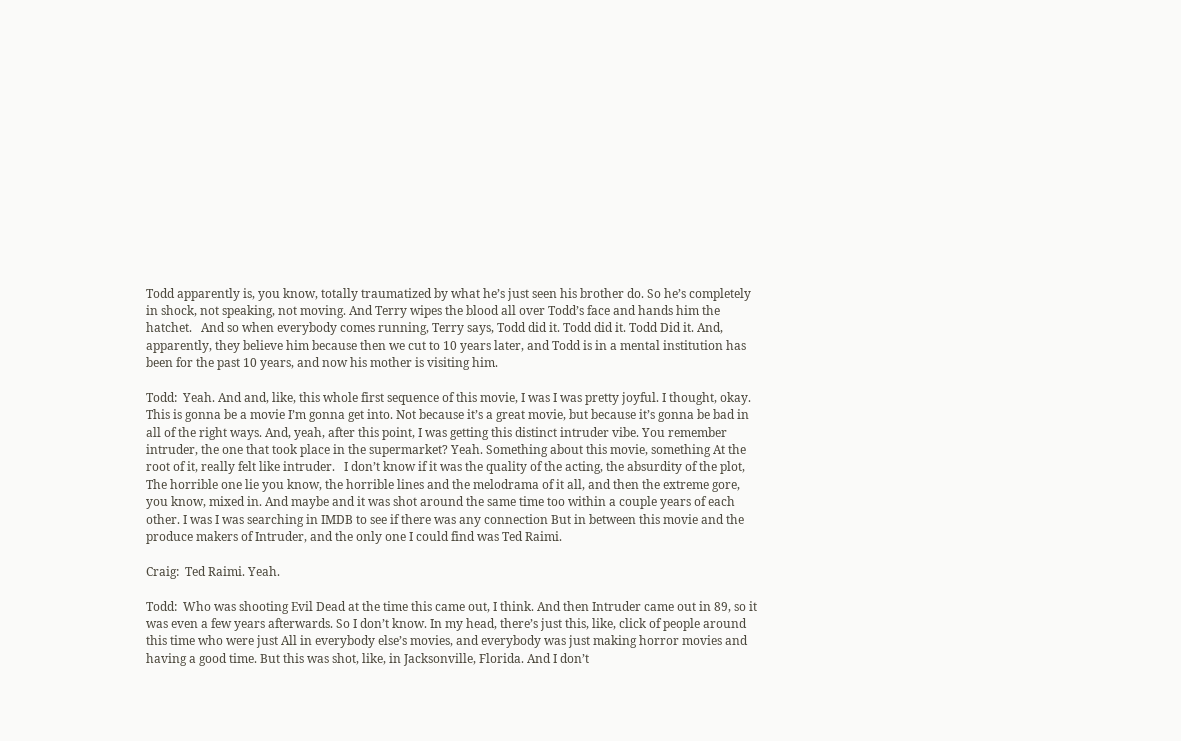Todd apparently is, you know, totally traumatized by what he’s just seen his brother do. So he’s completely in shock, not speaking, not moving. And Terry wipes the blood all over Todd’s face and hands him the hatchet.   And so when everybody comes running, Terry says, Todd did it. Todd did it. Todd Did it. And, apparently, they believe him because then we cut to 10 years later, and Todd is in a mental institution has been for the past 10 years, and now his mother is visiting him.

Todd:  Yeah. And and, like, this whole first sequence of this movie, I was I was pretty joyful. I thought, okay. This is gonna be a movie I’m gonna get into. Not because it’s a great movie, but because it’s gonna be bad in all of the right ways. And, yeah, after this point, I was getting this distinct intruder vibe. You remember intruder, the one that took place in the supermarket? Yeah. Something about this movie, something At the root of it, really felt like intruder.   I don’t know if it was the quality of the acting, the absurdity of the plot, The horrible one lie you know, the horrible lines and the melodrama of it all, and then the extreme gore, you know, mixed in. And maybe and it was shot around the same time too within a couple years of each other. I was I was searching in IMDB to see if there was any connection But in between this movie and the produce makers of Intruder, and the only one I could find was Ted Raimi.

Craig:  Ted Raimi. Yeah.

Todd:  Who was shooting Evil Dead at the time this came out, I think. And then Intruder came out in 89, so it was even a few years afterwards. So I don’t know. In my head, there’s just this, like, click of people around this time who were just All in everybody else’s movies, and everybody was just making horror movies and having a good time. But this was shot, like, in Jacksonville, Florida. And I don’t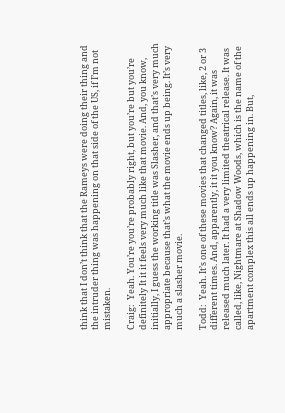think that I don’t think that the Rameys were doing their thing and the intruder thing was happening on that side of the US, if I’m not mistaken.

Craig:  Yeah. You’re you’re probably right, but you’re but you’re definitely It it it feels very much like that movie. And, you know, initially, I guess the working title was Slasher, and that’s very much appropriate because that’s what the movie ends up being. It’s very much a slasher movie.

Todd:  Yeah. It’s one of these movies that changed titles, like, 2 or 3 different times. And, apparently, it it you know? Again, it was released much later. It had a very limited theatrical release. It was called, like, Nightmare at Shadow Woods, which is the name of the apartment complex this all ends up happening in. But,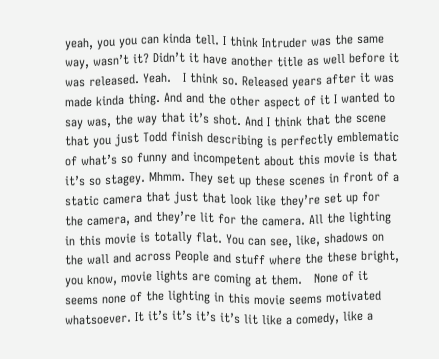yeah, you you can kinda tell. I think Intruder was the same way, wasn’t it? Didn’t it have another title as well before it was released. Yeah.   I think so. Released years after it was made kinda thing. And and the other aspect of it I wanted to say was, the way that it’s shot. And I think that the scene that you just Todd finish describing is perfectly emblematic of what’s so funny and incompetent about this movie is that it’s so stagey. Mhmm. They set up these scenes in front of a static camera that just that look like they’re set up for the camera, and they’re lit for the camera. All the lighting in this movie is totally flat. You can see, like, shadows on the wall and across People and stuff where the these bright, you know, movie lights are coming at them.   None of it seems none of the lighting in this movie seems motivated whatsoever. It it’s it’s it’s it’s lit like a comedy, like a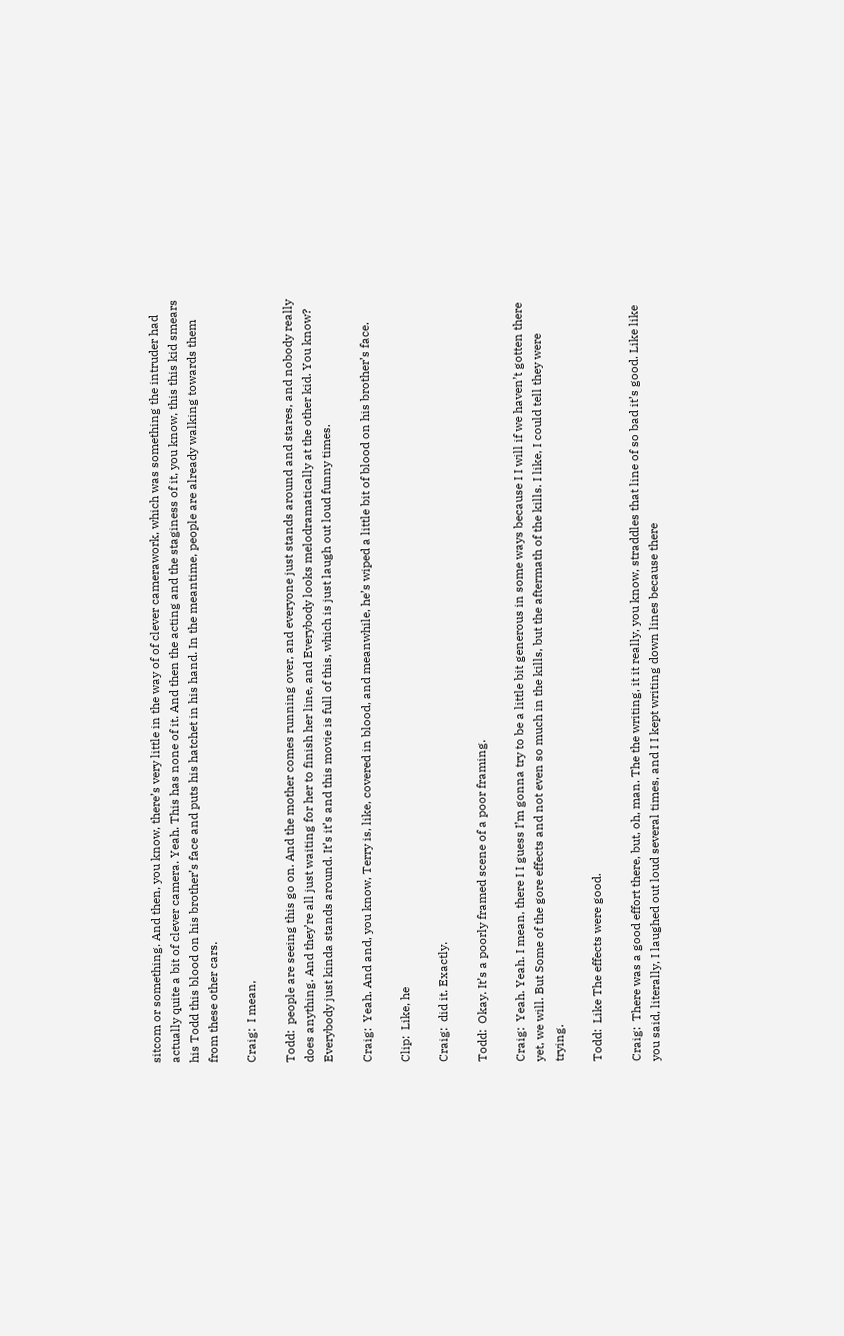sitcom or something. And then, you know, there’s very little in the way of of clever camerawork, which was something the intruder had actually quite a bit of clever camera. Yeah. This has none of it. And then the acting and the staginess of it, you know, this this kid smears his Todd this blood on his brother’s face and puts his hatchet in his hand. In the meantime, people are already walking towards them from these other cars.

Craig:  I mean,

Todd:  people are seeing this go on. And the mother comes running over, and everyone just stands around and stares, and nobody really does anything. And they’re all just waiting for her to finish her line, and Everybody looks melodramatically at the other kid. You know? Everybody just kinda stands around. It’s it’s and this movie is full of this, which is just laugh out loud funny times.

Craig:  Yeah. And and, you know, Terry is, like, covered in blood, and meanwhile, he’s wiped a little bit of blood on his brother’s face.

Clip:  Like, he

Craig:  did it. Exactly.

Todd:  Okay. It’s a poorly framed scene of a poor framing.

Craig:  Yeah. Yeah. I mean, there I I guess I’m gonna try to be a little bit generous in some ways because I I will if we haven’t gotten there yet, we will. But Some of the gore effects and not even so much in the kills, but the aftermath of the kills. I like, I could tell they were trying.

Todd:  Like The effects were good.

Craig:  There was a good effort there, but, oh, man. The the writing, it it really, you know, straddles that line of so bad it’s good. Like like you said, literally, I laughed out loud several times, and I I kept writing down lines because there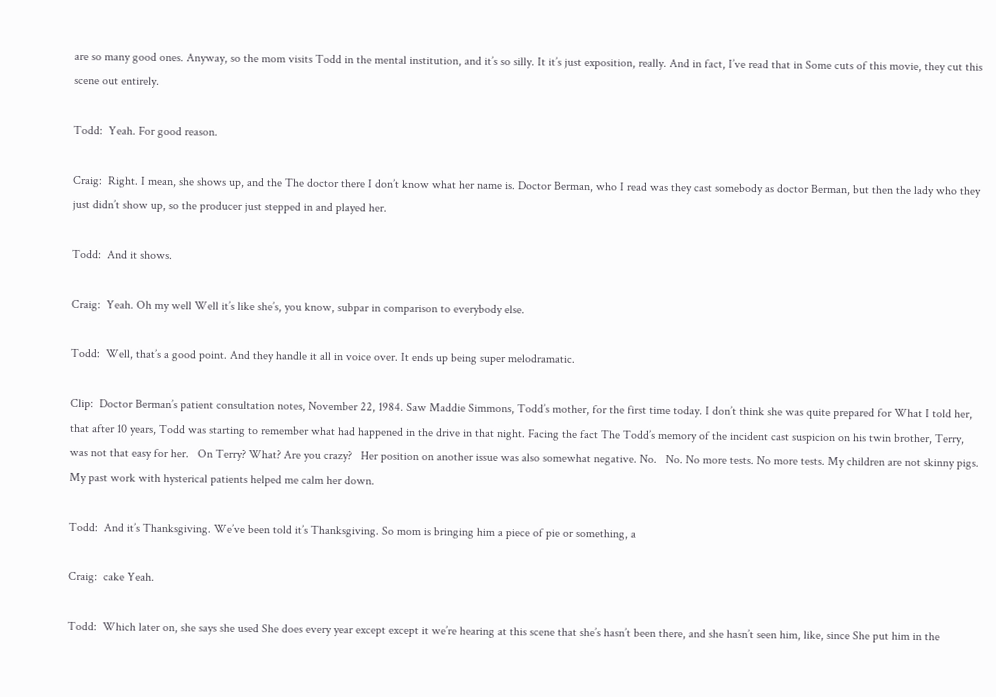are so many good ones. Anyway, so the mom visits Todd in the mental institution, and it’s so silly. It it’s just exposition, really. And in fact, I’ve read that in Some cuts of this movie, they cut this scene out entirely.

Todd:  Yeah. For good reason.

Craig:  Right. I mean, she shows up, and the The doctor there I don’t know what her name is. Doctor Berman, who I read was they cast somebody as doctor Berman, but then the lady who they just didn’t show up, so the producer just stepped in and played her.

Todd:  And it shows.

Craig:  Yeah. Oh my well Well it’s like she’s, you know, subpar in comparison to everybody else.

Todd:  Well, that’s a good point. And they handle it all in voice over. It ends up being super melodramatic.

Clip:  Doctor Berman’s patient consultation notes, November 22, 1984. Saw Maddie Simmons, Todd’s mother, for the first time today. I don’t think she was quite prepared for What I told her, that after 10 years, Todd was starting to remember what had happened in the drive in that night. Facing the fact The Todd’s memory of the incident cast suspicion on his twin brother, Terry, was not that easy for her.   On Terry? What? Are you crazy?   Her position on another issue was also somewhat negative. No.   No. No more tests. No more tests. My children are not skinny pigs.   My past work with hysterical patients helped me calm her down.

Todd:  And it’s Thanksgiving. We’ve been told it’s Thanksgiving. So mom is bringing him a piece of pie or something, a

Craig:  cake Yeah.

Todd:  Which later on, she says she used She does every year except except it we’re hearing at this scene that she’s hasn’t been there, and she hasn’t seen him, like, since She put him in the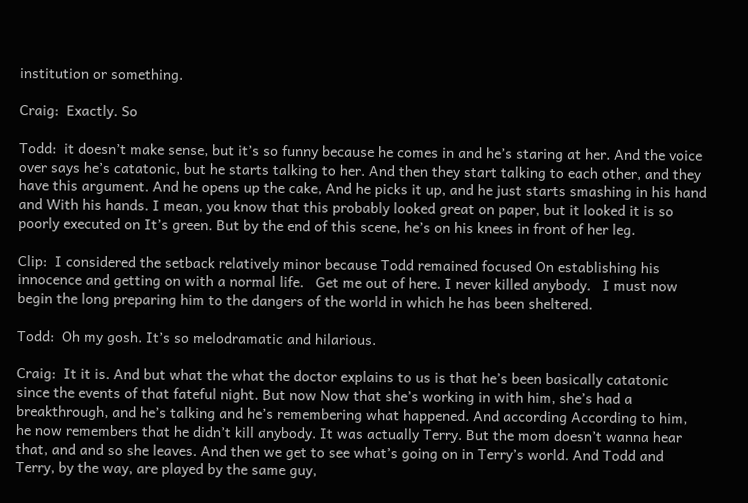institution or something.

Craig:  Exactly. So

Todd:  it doesn’t make sense, but it’s so funny because he comes in and he’s staring at her. And the voice over says he’s catatonic, but he starts talking to her. And then they start talking to each other, and they have this argument. And he opens up the cake, And he picks it up, and he just starts smashing in his hand and With his hands. I mean, you know that this probably looked great on paper, but it looked it is so poorly executed on It’s green. But by the end of this scene, he’s on his knees in front of her leg.

Clip:  I considered the setback relatively minor because Todd remained focused On establishing his innocence and getting on with a normal life.   Get me out of here. I never killed anybody.   I must now begin the long preparing him to the dangers of the world in which he has been sheltered.

Todd:  Oh my gosh. It’s so melodramatic and hilarious.

Craig:  It it is. And but what the what the doctor explains to us is that he’s been basically catatonic since the events of that fateful night. But now Now that she’s working in with him, she’s had a breakthrough, and he’s talking and he’s remembering what happened. And according According to him, he now remembers that he didn’t kill anybody. It was actually Terry. But the mom doesn’t wanna hear that, and and so she leaves. And then we get to see what’s going on in Terry’s world. And Todd and Terry, by the way, are played by the same guy,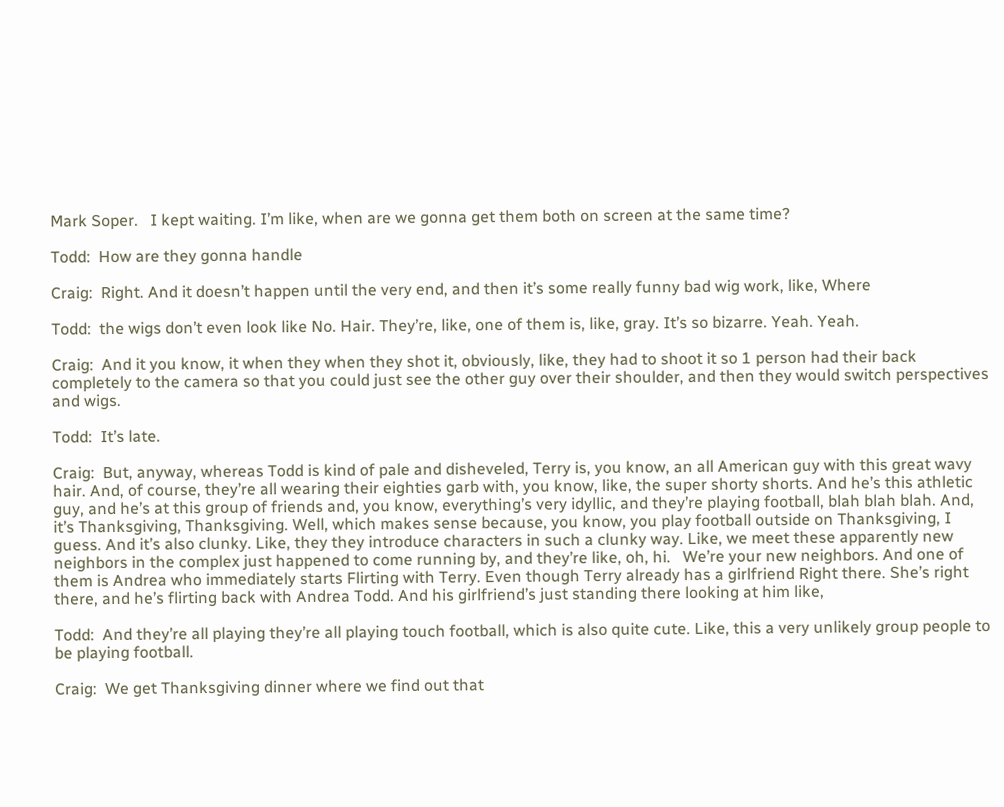Mark Soper.   I kept waiting. I’m like, when are we gonna get them both on screen at the same time?

Todd:  How are they gonna handle

Craig:  Right. And it doesn’t happen until the very end, and then it’s some really funny bad wig work, like, Where

Todd:  the wigs don’t even look like No. Hair. They’re, like, one of them is, like, gray. It’s so bizarre. Yeah. Yeah.

Craig:  And it you know, it when they when they shot it, obviously, like, they had to shoot it so 1 person had their back completely to the camera so that you could just see the other guy over their shoulder, and then they would switch perspectives and wigs.

Todd:  It’s late.

Craig:  But, anyway, whereas Todd is kind of pale and disheveled, Terry is, you know, an all American guy with this great wavy hair. And, of course, they’re all wearing their eighties garb with, you know, like, the super shorty shorts. And he’s this athletic guy, and he’s at this group of friends and, you know, everything’s very idyllic, and they’re playing football, blah blah blah. And, it’s Thanksgiving, Thanksgiving. Well, which makes sense because, you know, you play football outside on Thanksgiving, I guess. And it’s also clunky. Like, they they introduce characters in such a clunky way. Like, we meet these apparently new neighbors in the complex just happened to come running by, and they’re like, oh, hi.   We’re your new neighbors. And one of them is Andrea who immediately starts Flirting with Terry. Even though Terry already has a girlfriend Right there. She’s right there, and he’s flirting back with Andrea Todd. And his girlfriend’s just standing there looking at him like,

Todd:  And they’re all playing they’re all playing touch football, which is also quite cute. Like, this a very unlikely group people to be playing football.

Craig:  We get Thanksgiving dinner where we find out that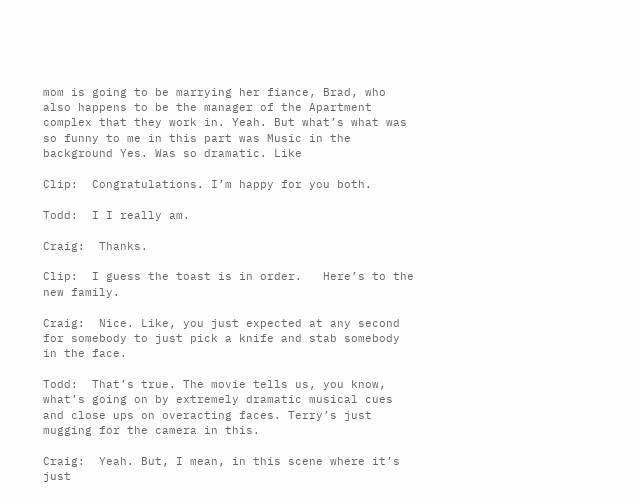mom is going to be marrying her fiance, Brad, who also happens to be the manager of the Apartment complex that they work in. Yeah. But what’s what was so funny to me in this part was Music in the background Yes. Was so dramatic. Like

Clip:  Congratulations. I’m happy for you both.

Todd:  I I really am.

Craig:  Thanks.

Clip:  I guess the toast is in order.   Here’s to the new family.

Craig:  Nice. Like, you just expected at any second for somebody to just pick a knife and stab somebody in the face.

Todd:  That’s true. The movie tells us, you know, what’s going on by extremely dramatic musical cues and close ups on overacting faces. Terry’s just mugging for the camera in this.

Craig:  Yeah. But, I mean, in this scene where it’s just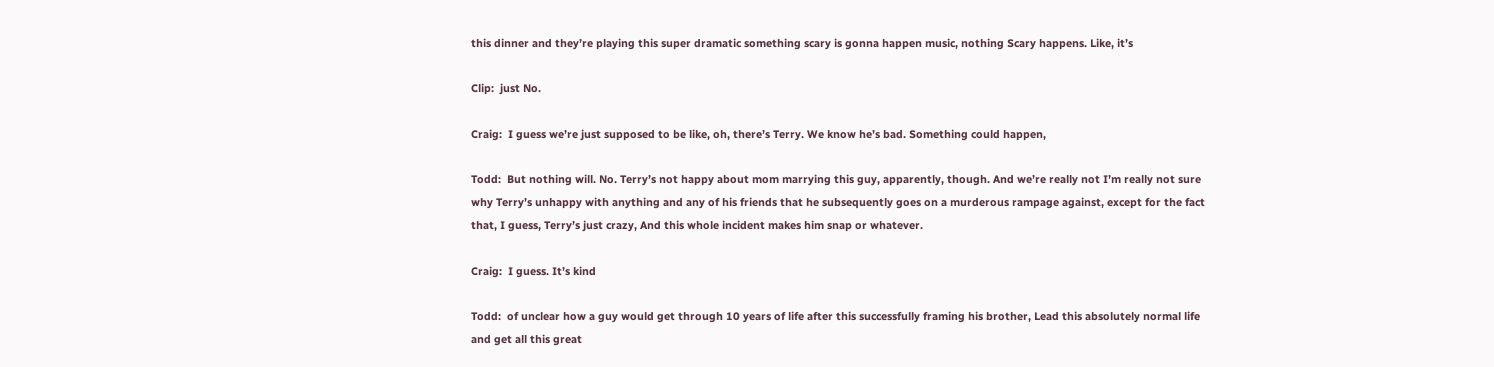this dinner and they’re playing this super dramatic something scary is gonna happen music, nothing Scary happens. Like, it’s

Clip:  just No.

Craig:  I guess we’re just supposed to be like, oh, there’s Terry. We know he’s bad. Something could happen,

Todd:  But nothing will. No. Terry’s not happy about mom marrying this guy, apparently, though. And we’re really not I’m really not sure why Terry’s unhappy with anything and any of his friends that he subsequently goes on a murderous rampage against, except for the fact that, I guess, Terry’s just crazy, And this whole incident makes him snap or whatever.

Craig:  I guess. It’s kind

Todd:  of unclear how a guy would get through 10 years of life after this successfully framing his brother, Lead this absolutely normal life and get all this great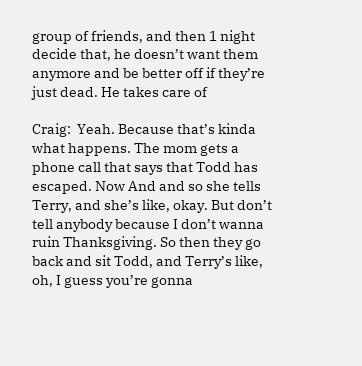group of friends, and then 1 night decide that, he doesn’t want them anymore and be better off if they’re just dead. He takes care of

Craig:  Yeah. Because that’s kinda what happens. The mom gets a phone call that says that Todd has escaped. Now And and so she tells Terry, and she’s like, okay. But don’t tell anybody because I don’t wanna ruin Thanksgiving. So then they go back and sit Todd, and Terry’s like, oh, I guess you’re gonna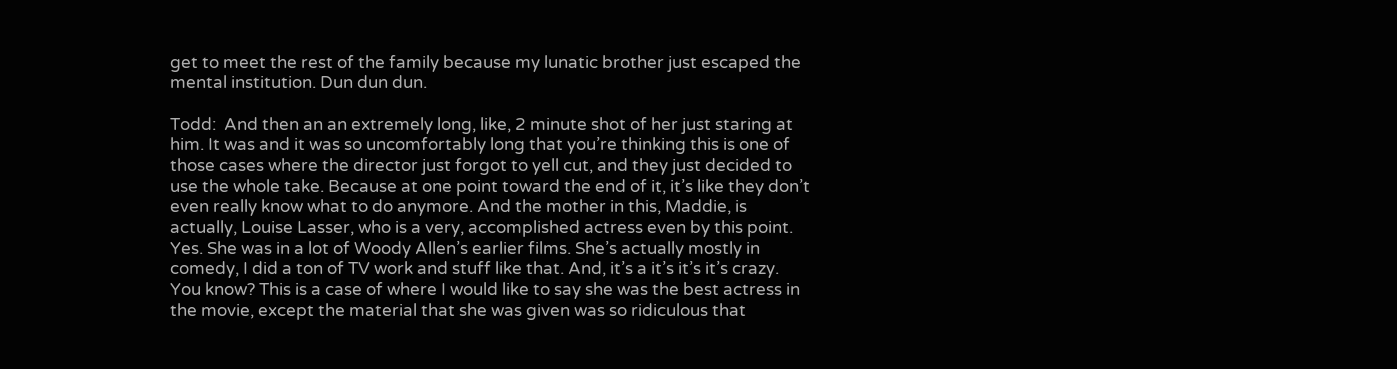get to meet the rest of the family because my lunatic brother just escaped the mental institution. Dun dun dun.

Todd:  And then an an extremely long, like, 2 minute shot of her just staring at him. It was and it was so uncomfortably long that you’re thinking this is one of those cases where the director just forgot to yell cut, and they just decided to use the whole take. Because at one point toward the end of it, it’s like they don’t even really know what to do anymore. And the mother in this, Maddie, is actually, Louise Lasser, who is a very, accomplished actress even by this point. Yes. She was in a lot of Woody Allen’s earlier films. She’s actually mostly in comedy, I did a ton of TV work and stuff like that. And, it’s a it’s it’s it’s crazy.   You know? This is a case of where I would like to say she was the best actress in the movie, except the material that she was given was so ridiculous that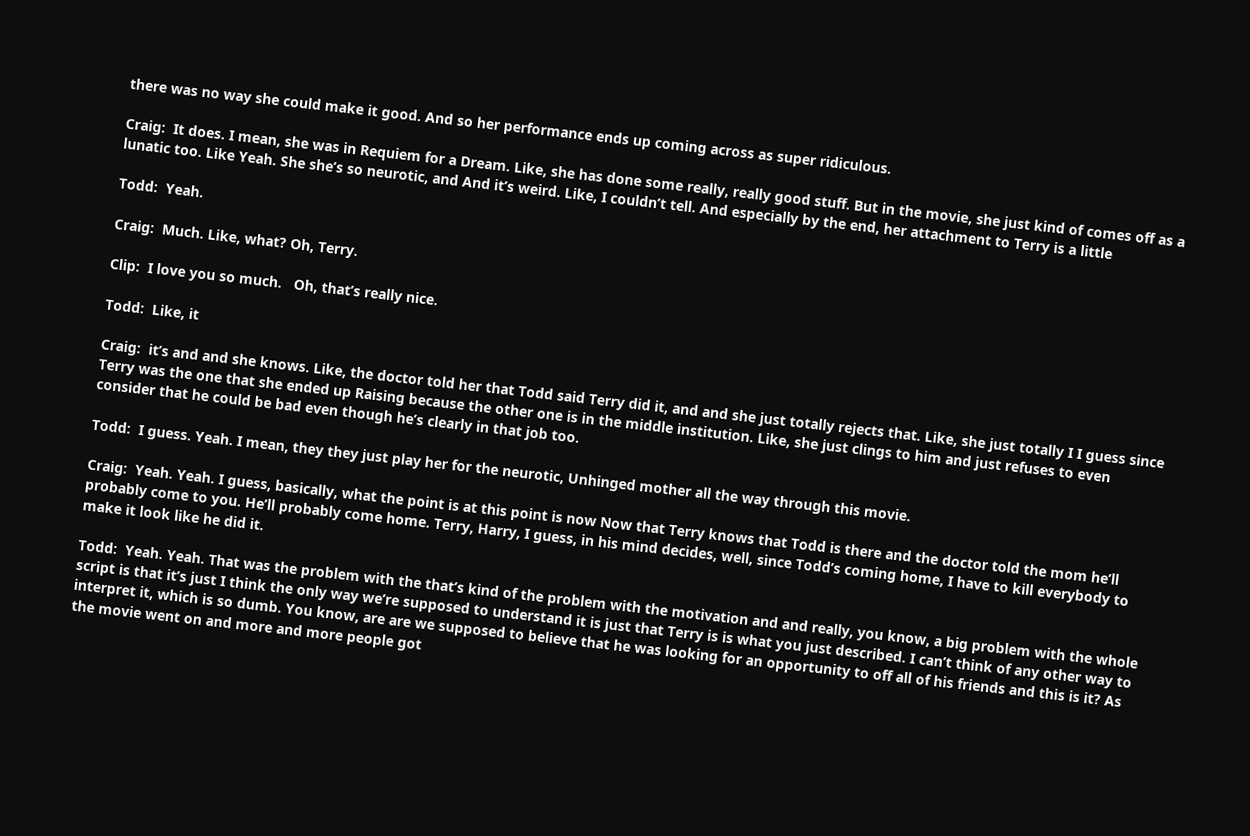there was no way she could make it good. And so her performance ends up coming across as super ridiculous.

Craig:  It does. I mean, she was in Requiem for a Dream. Like, she has done some really, really good stuff. But in the movie, she just kind of comes off as a lunatic too. Like Yeah. She she’s so neurotic, and And it’s weird. Like, I couldn’t tell. And especially by the end, her attachment to Terry is a little

Todd:  Yeah.

Craig:  Much. Like, what? Oh, Terry.

Clip:  I love you so much.   Oh, that’s really nice.

Todd:  Like, it

Craig:  it’s and and she knows. Like, the doctor told her that Todd said Terry did it, and and she just totally rejects that. Like, she just totally I I guess since Terry was the one that she ended up Raising because the other one is in the middle institution. Like, she just clings to him and just refuses to even consider that he could be bad even though he’s clearly in that job too.

Todd:  I guess. Yeah. I mean, they they just play her for the neurotic, Unhinged mother all the way through this movie.

Craig:  Yeah. Yeah. I guess, basically, what the point is at this point is now Now that Terry knows that Todd is there and the doctor told the mom he’ll probably come to you. He’ll probably come home. Terry, Harry, I guess, in his mind decides, well, since Todd’s coming home, I have to kill everybody to make it look like he did it.

Todd:  Yeah. Yeah. That was the problem with the that’s kind of the problem with the motivation and and really, you know, a big problem with the whole script is that it’s just I think the only way we’re supposed to understand it is just that Terry is is what you just described. I can’t think of any other way to interpret it, which is so dumb. You know, are are we supposed to believe that he was looking for an opportunity to off all of his friends and this is it? As the movie went on and more and more people got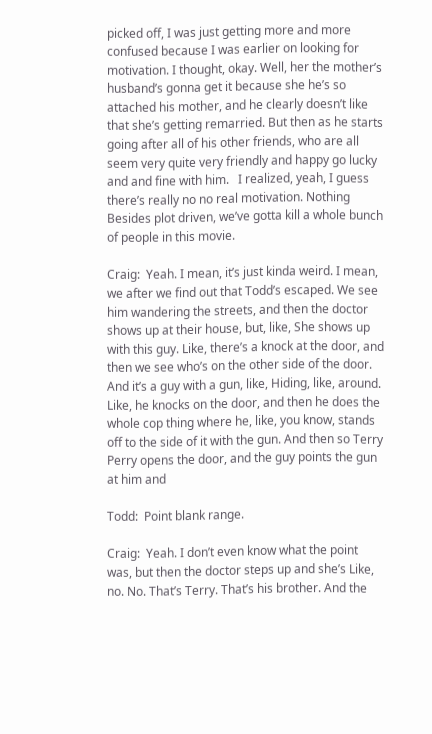picked off, I was just getting more and more confused because I was earlier on looking for motivation. I thought, okay. Well, her the mother’s husband’s gonna get it because she he’s so attached his mother, and he clearly doesn’t like that she’s getting remarried. But then as he starts going after all of his other friends, who are all seem very quite very friendly and happy go lucky and and fine with him.   I realized, yeah, I guess there’s really no no real motivation. Nothing Besides plot driven, we’ve gotta kill a whole bunch of people in this movie.

Craig:  Yeah. I mean, it’s just kinda weird. I mean, we after we find out that Todd’s escaped. We see him wandering the streets, and then the doctor shows up at their house, but, like, She shows up with this guy. Like, there’s a knock at the door, and then we see who’s on the other side of the door. And it’s a guy with a gun, like, Hiding, like, around. Like, he knocks on the door, and then he does the whole cop thing where he, like, you know, stands off to the side of it with the gun. And then so Terry Perry opens the door, and the guy points the gun at him and

Todd:  Point blank range.

Craig:  Yeah. I don’t even know what the point was, but then the doctor steps up and she’s Like, no. No. That’s Terry. That’s his brother. And the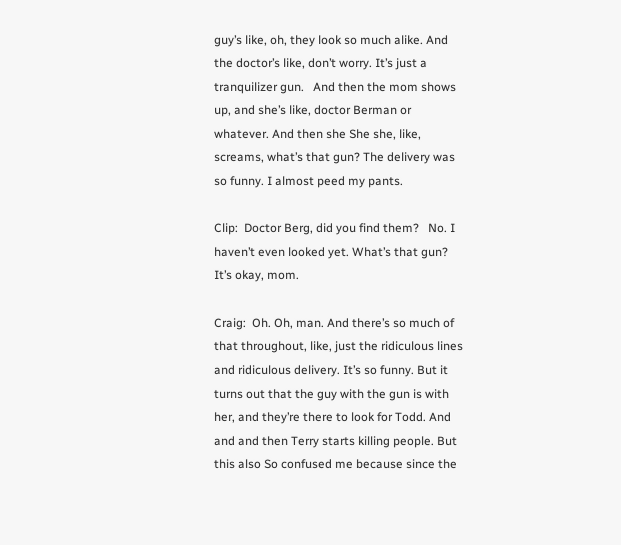guy’s like, oh, they look so much alike. And the doctor’s like, don’t worry. It’s just a tranquilizer gun.   And then the mom shows up, and she’s like, doctor Berman or whatever. And then she She she, like, screams, what’s that gun? The delivery was so funny. I almost peed my pants.

Clip:  Doctor Berg, did you find them?   No. I haven’t even looked yet. What’s that gun?   It’s okay, mom.

Craig:  Oh. Oh, man. And there’s so much of that throughout, like, just the ridiculous lines and ridiculous delivery. It’s so funny. But it turns out that the guy with the gun is with her, and they’re there to look for Todd. And and and then Terry starts killing people. But this also So confused me because since the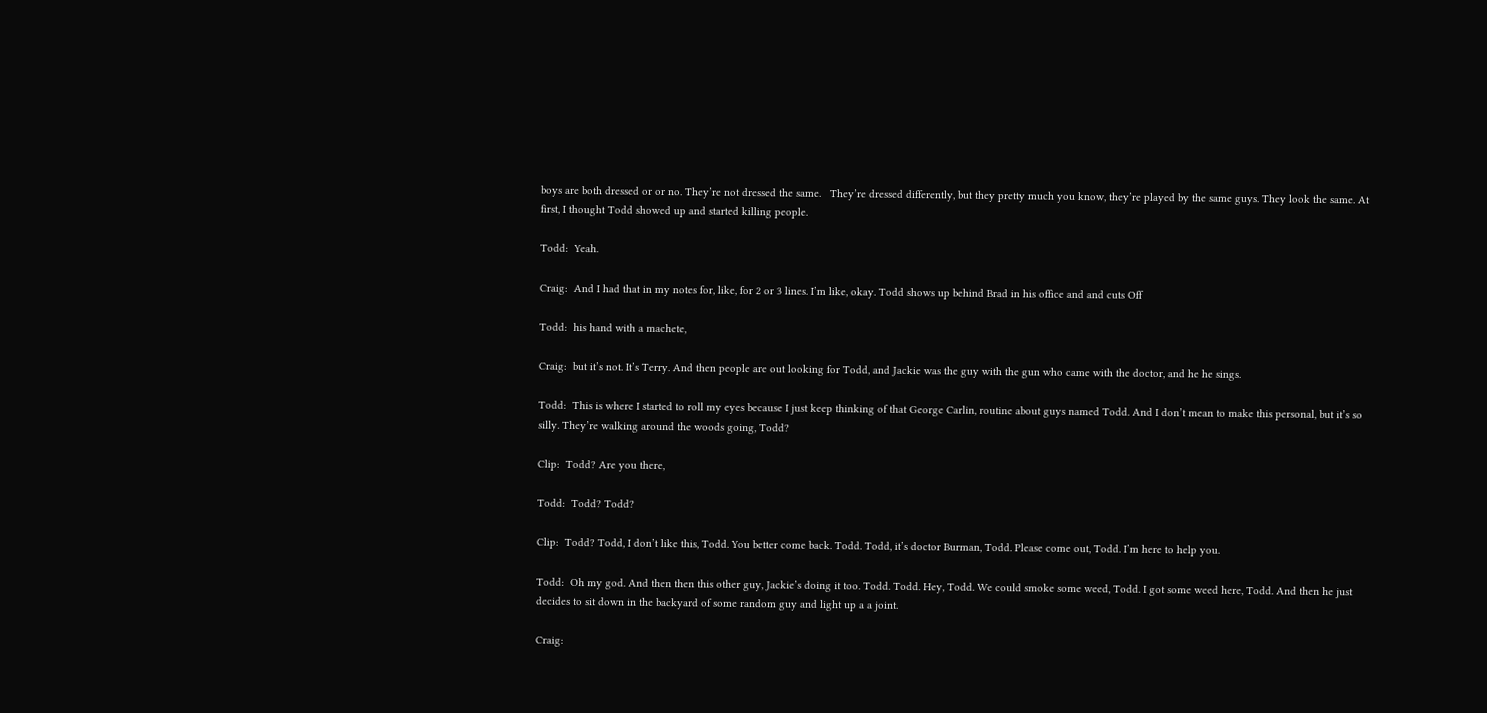boys are both dressed or or no. They’re not dressed the same.   They’re dressed differently, but they pretty much you know, they’re played by the same guys. They look the same. At first, I thought Todd showed up and started killing people.

Todd:  Yeah.

Craig:  And I had that in my notes for, like, for 2 or 3 lines. I’m like, okay. Todd shows up behind Brad in his office and and cuts Off

Todd:  his hand with a machete,

Craig:  but it’s not. It’s Terry. And then people are out looking for Todd, and Jackie was the guy with the gun who came with the doctor, and he he sings.

Todd:  This is where I started to roll my eyes because I just keep thinking of that George Carlin, routine about guys named Todd. And I don’t mean to make this personal, but it’s so silly. They’re walking around the woods going, Todd?

Clip:  Todd? Are you there,

Todd:  Todd? Todd?

Clip:  Todd? Todd, I don’t like this, Todd. You better come back. Todd. Todd, it’s doctor Burman, Todd. Please come out, Todd. I’m here to help you.

Todd:  Oh my god. And then then this other guy, Jackie’s doing it too. Todd. Todd. Hey, Todd. We could smoke some weed, Todd. I got some weed here, Todd. And then he just decides to sit down in the backyard of some random guy and light up a a joint.

Craig: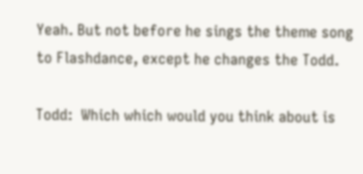Yeah. But not before he sings the theme song to Flashdance, except he changes the Todd.

Todd:  Which which would you think about is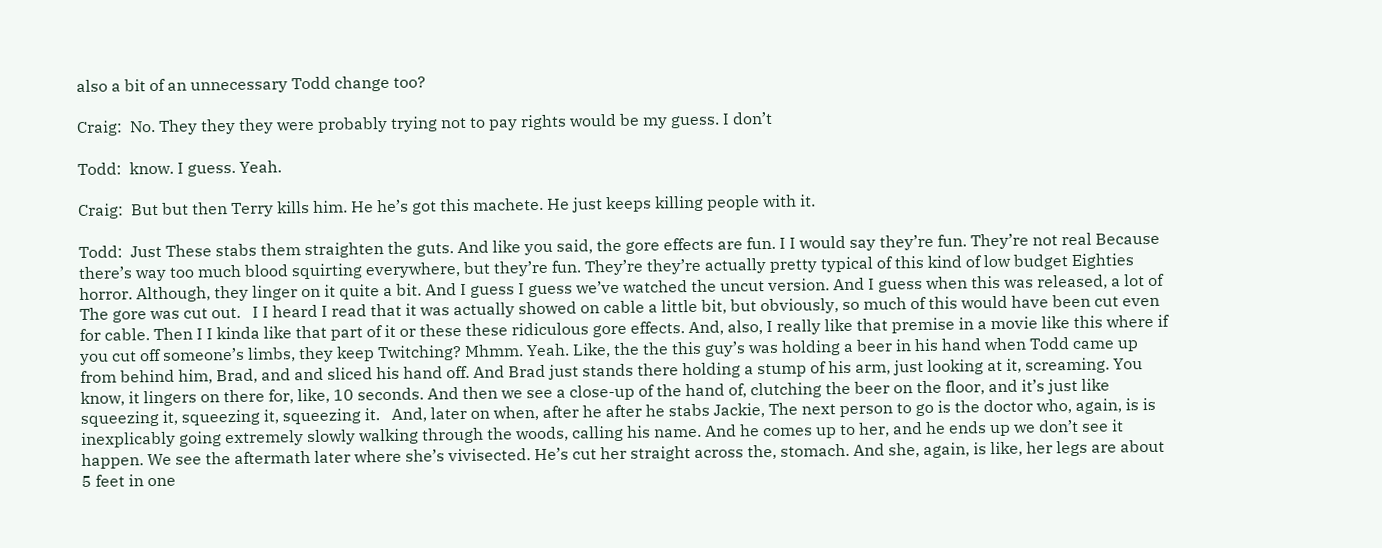also a bit of an unnecessary Todd change too?

Craig:  No. They they they were probably trying not to pay rights would be my guess. I don’t

Todd:  know. I guess. Yeah.

Craig:  But but then Terry kills him. He he’s got this machete. He just keeps killing people with it.

Todd:  Just These stabs them straighten the guts. And like you said, the gore effects are fun. I I would say they’re fun. They’re not real Because there’s way too much blood squirting everywhere, but they’re fun. They’re they’re actually pretty typical of this kind of low budget Eighties horror. Although, they linger on it quite a bit. And I guess I guess we’ve watched the uncut version. And I guess when this was released, a lot of The gore was cut out.   I I heard I read that it was actually showed on cable a little bit, but obviously, so much of this would have been cut even for cable. Then I I kinda like that part of it or these these ridiculous gore effects. And, also, I really like that premise in a movie like this where if you cut off someone’s limbs, they keep Twitching? Mhmm. Yeah. Like, the the this guy’s was holding a beer in his hand when Todd came up from behind him, Brad, and and sliced his hand off. And Brad just stands there holding a stump of his arm, just looking at it, screaming. You know, it lingers on there for, like, 10 seconds. And then we see a close-up of the hand of, clutching the beer on the floor, and it’s just like squeezing it, squeezing it, squeezing it.   And, later on when, after he after he stabs Jackie, The next person to go is the doctor who, again, is is inexplicably going extremely slowly walking through the woods, calling his name. And he comes up to her, and he ends up we don’t see it happen. We see the aftermath later where she’s vivisected. He’s cut her straight across the, stomach. And she, again, is like, her legs are about 5 feet in one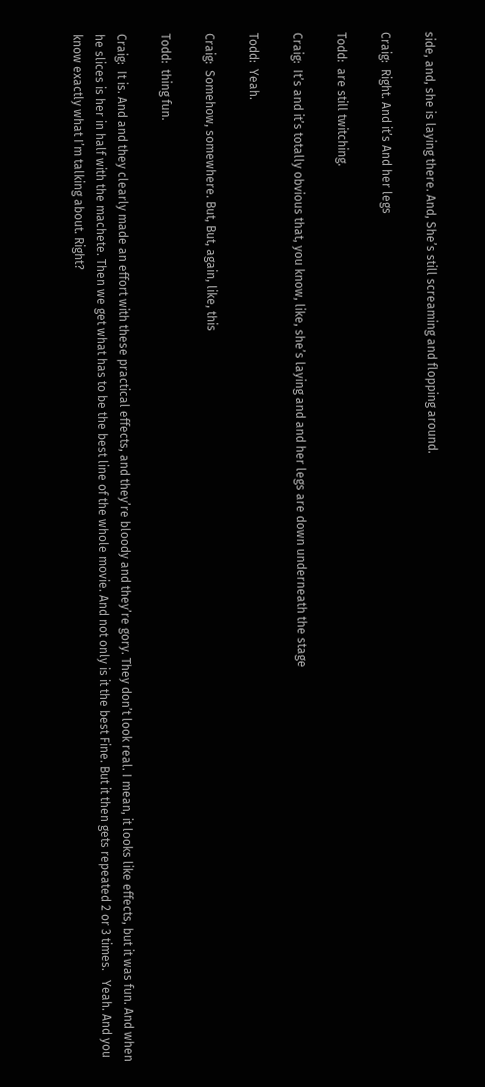side, and, she is laying there. And, She’s still screaming and flopping around.

Craig:  Right. And it’s And her legs

Todd:  are still twitching.

Craig:  It’s and it’s totally obvious that, you know, like, she’s laying and and her legs are down underneath the stage

Todd:  Yeah.

Craig:  Somehow, somewhere. But, But, again, like, this

Todd:  thing fun.

Craig:  It is. And and they clearly made an effort with these practical effects, and they’re bloody and they’re gory. They don’t look real. I mean, it looks like effects, but it was fun. And when he slices is her in half with the machete. Then we get what has to be the best line of the whole movie. And not only is it the best Fine. But it then gets repeated 2 or 3 times.   Yeah. And you know exactly what I’m talking about. Right?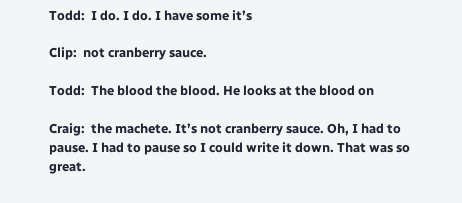Todd:  I do. I do. I have some it’s

Clip:  not cranberry sauce.

Todd:  The blood the blood. He looks at the blood on

Craig:  the machete. It’s not cranberry sauce. Oh, I had to pause. I had to pause so I could write it down. That was so great.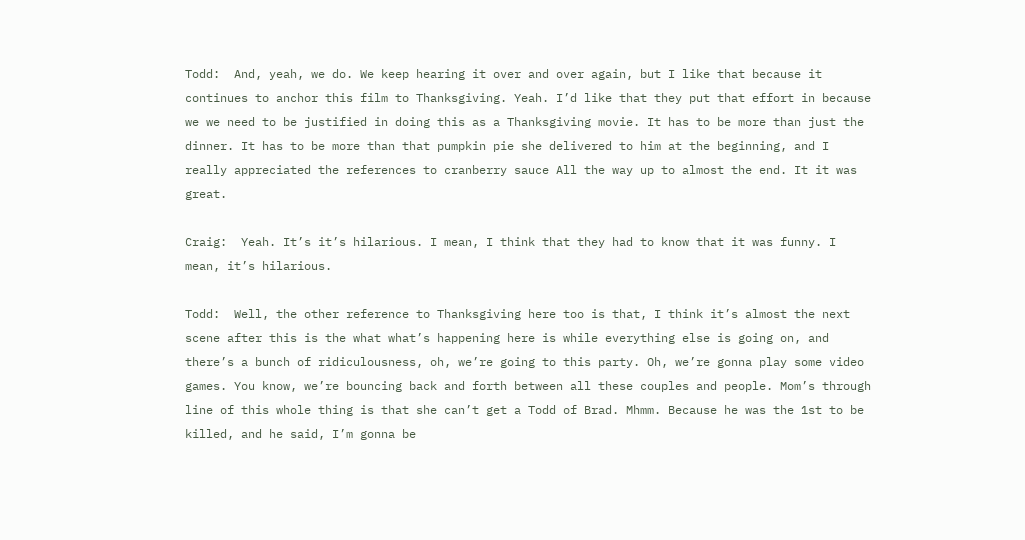Todd:  And, yeah, we do. We keep hearing it over and over again, but I like that because it continues to anchor this film to Thanksgiving. Yeah. I’d like that they put that effort in because we we need to be justified in doing this as a Thanksgiving movie. It has to be more than just the dinner. It has to be more than that pumpkin pie she delivered to him at the beginning, and I really appreciated the references to cranberry sauce All the way up to almost the end. It it was great.

Craig:  Yeah. It’s it’s hilarious. I mean, I think that they had to know that it was funny. I mean, it’s hilarious.

Todd:  Well, the other reference to Thanksgiving here too is that, I think it’s almost the next scene after this is the what what’s happening here is while everything else is going on, and there’s a bunch of ridiculousness, oh, we’re going to this party. Oh, we’re gonna play some video games. You know, we’re bouncing back and forth between all these couples and people. Mom’s through line of this whole thing is that she can’t get a Todd of Brad. Mhmm. Because he was the 1st to be killed, and he said, I’m gonna be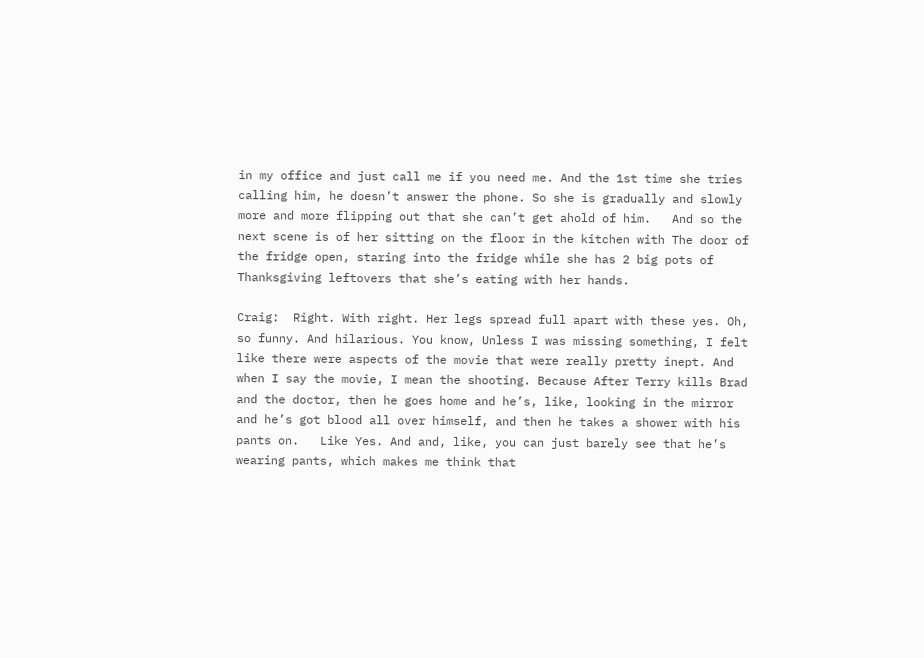in my office and just call me if you need me. And the 1st time she tries calling him, he doesn’t answer the phone. So she is gradually and slowly more and more flipping out that she can’t get ahold of him.   And so the next scene is of her sitting on the floor in the kitchen with The door of the fridge open, staring into the fridge while she has 2 big pots of Thanksgiving leftovers that she’s eating with her hands.

Craig:  Right. With right. Her legs spread full apart with these yes. Oh, so funny. And hilarious. You know, Unless I was missing something, I felt like there were aspects of the movie that were really pretty inept. And when I say the movie, I mean the shooting. Because After Terry kills Brad and the doctor, then he goes home and he’s, like, looking in the mirror and he’s got blood all over himself, and then he takes a shower with his pants on.   Like Yes. And and, like, you can just barely see that he’s wearing pants, which makes me think that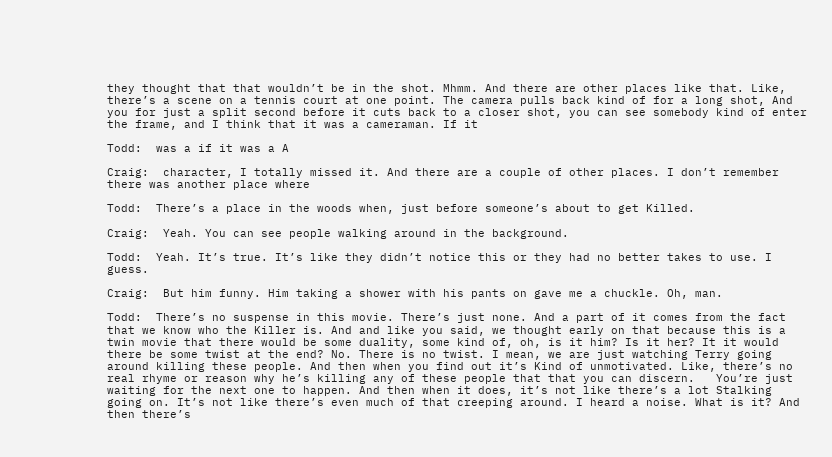they thought that that wouldn’t be in the shot. Mhmm. And there are other places like that. Like, there’s a scene on a tennis court at one point. The camera pulls back kind of for a long shot, And you for just a split second before it cuts back to a closer shot, you can see somebody kind of enter the frame, and I think that it was a cameraman. If it

Todd:  was a if it was a A

Craig:  character, I totally missed it. And there are a couple of other places. I don’t remember there was another place where

Todd:  There’s a place in the woods when, just before someone’s about to get Killed.

Craig:  Yeah. You can see people walking around in the background.

Todd:  Yeah. It’s true. It’s like they didn’t notice this or they had no better takes to use. I guess.

Craig:  But him funny. Him taking a shower with his pants on gave me a chuckle. Oh, man.

Todd:  There’s no suspense in this movie. There’s just none. And a part of it comes from the fact that we know who the Killer is. And and like you said, we thought early on that because this is a twin movie that there would be some duality, some kind of, oh, is it him? Is it her? It it would there be some twist at the end? No. There is no twist. I mean, we are just watching Terry going around killing these people. And then when you find out it’s Kind of unmotivated. Like, there’s no real rhyme or reason why he’s killing any of these people that that you can discern.   You’re just waiting for the next one to happen. And then when it does, it’s not like there’s a lot Stalking going on. It’s not like there’s even much of that creeping around. I heard a noise. What is it? And then there’s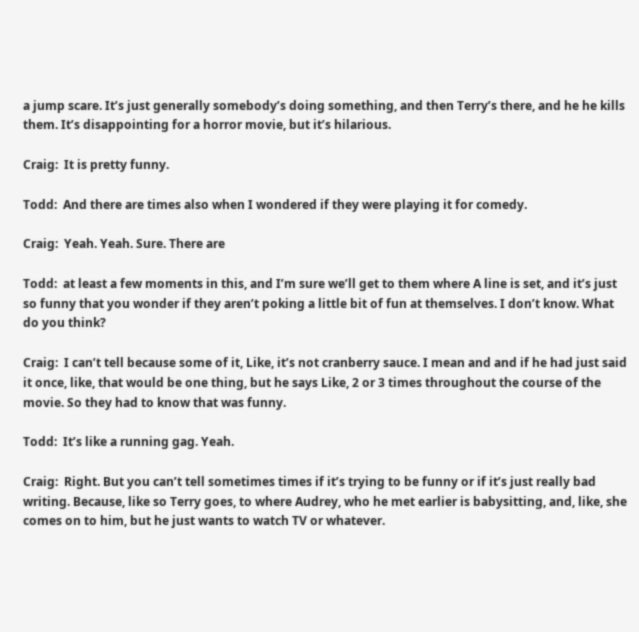a jump scare. It’s just generally somebody’s doing something, and then Terry’s there, and he he kills them. It’s disappointing for a horror movie, but it’s hilarious.

Craig:  It is pretty funny.

Todd:  And there are times also when I wondered if they were playing it for comedy.

Craig:  Yeah. Yeah. Sure. There are

Todd:  at least a few moments in this, and I’m sure we’ll get to them where A line is set, and it’s just so funny that you wonder if they aren’t poking a little bit of fun at themselves. I don’t know. What do you think?

Craig:  I can’t tell because some of it, Like, it’s not cranberry sauce. I mean and and if he had just said it once, like, that would be one thing, but he says Like, 2 or 3 times throughout the course of the movie. So they had to know that was funny.

Todd:  It’s like a running gag. Yeah.

Craig:  Right. But you can’t tell sometimes times if it’s trying to be funny or if it’s just really bad writing. Because, like so Terry goes, to where Audrey, who he met earlier is babysitting, and, like, she comes on to him, but he just wants to watch TV or whatever.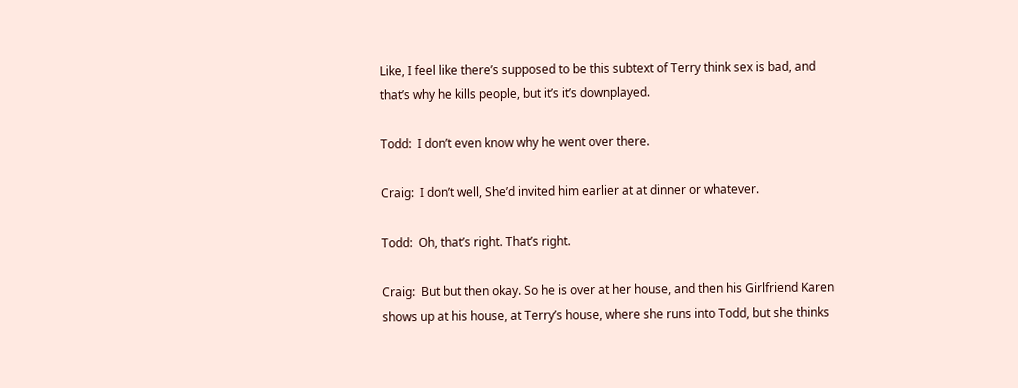Like, I feel like there’s supposed to be this subtext of Terry think sex is bad, and that’s why he kills people, but it’s it’s downplayed.

Todd:  I don’t even know why he went over there.

Craig:  I don’t well, She’d invited him earlier at at dinner or whatever.

Todd:  Oh, that’s right. That’s right.

Craig:  But but then okay. So he is over at her house, and then his Girlfriend Karen shows up at his house, at Terry’s house, where she runs into Todd, but she thinks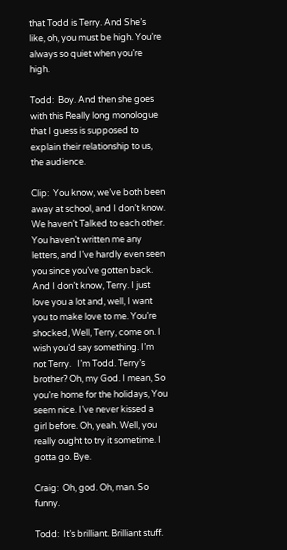that Todd is Terry. And She’s like, oh, you must be high. You’re always so quiet when you’re high.

Todd:  Boy. And then she goes with this Really long monologue that I guess is supposed to explain their relationship to us, the audience.

Clip:  You know, we’ve both been away at school, and I don’t know. We haven’t Talked to each other. You haven’t written me any letters, and I’ve hardly even seen you since you’ve gotten back. And I don’t know, Terry. I just love you a lot and, well, I want you to make love to me. You’re shocked, Well, Terry, come on. I wish you’d say something. I’m not Terry.   I’m Todd. Terry’s brother? Oh, my God. I mean, So you’re home for the holidays, You seem nice. I’ve never kissed a girl before. Oh, yeah. Well, you really ought to try it sometime. I gotta go. Bye.

Craig:  Oh, god. Oh, man. So funny.

Todd:  It’s brilliant. Brilliant stuff.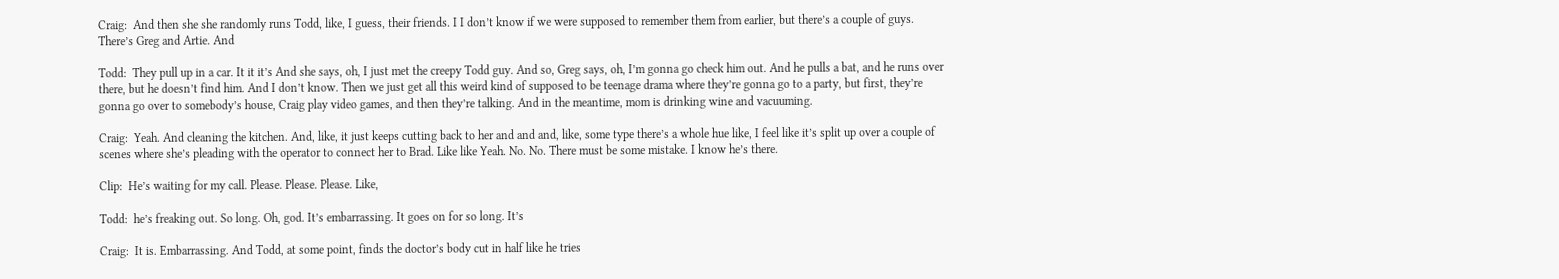Craig:  And then she she randomly runs Todd, like, I guess, their friends. I I don’t know if we were supposed to remember them from earlier, but there’s a couple of guys. There’s Greg and Artie. And

Todd:  They pull up in a car. It it it’s And she says, oh, I just met the creepy Todd guy. And so, Greg says, oh, I’m gonna go check him out. And he pulls a bat, and he runs over there, but he doesn’t find him. And I don’t know. Then we just get all this weird kind of supposed to be teenage drama where they’re gonna go to a party, but first, they’re gonna go over to somebody’s house, Craig play video games, and then they’re talking. And in the meantime, mom is drinking wine and vacuuming.

Craig:  Yeah. And cleaning the kitchen. And, like, it just keeps cutting back to her and and and, like, some type there’s a whole hue like, I feel like it’s split up over a couple of scenes where she’s pleading with the operator to connect her to Brad. Like like Yeah. No. No. There must be some mistake. I know he’s there.

Clip:  He’s waiting for my call. Please. Please. Please. Like,

Todd:  he’s freaking out. So long. Oh, god. It’s embarrassing. It goes on for so long. It’s

Craig:  It is. Embarrassing. And Todd, at some point, finds the doctor’s body cut in half like he tries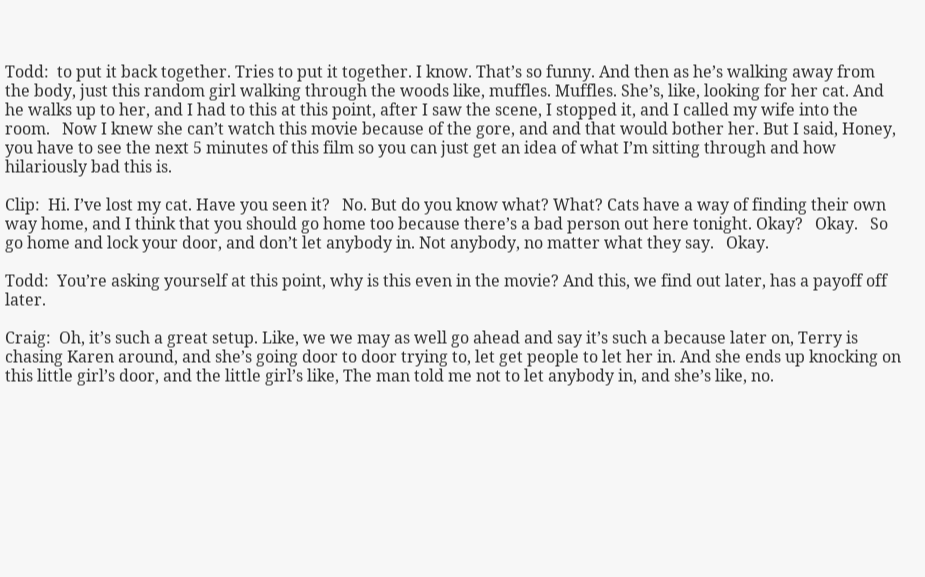Todd:  to put it back together. Tries to put it together. I know. That’s so funny. And then as he’s walking away from the body, just this random girl walking through the woods like, muffles. Muffles. She’s, like, looking for her cat. And he walks up to her, and I had to this at this point, after I saw the scene, I stopped it, and I called my wife into the room.   Now I knew she can’t watch this movie because of the gore, and and that would bother her. But I said, Honey, you have to see the next 5 minutes of this film so you can just get an idea of what I’m sitting through and how hilariously bad this is.

Clip:  Hi. I’ve lost my cat. Have you seen it?   No. But do you know what? What? Cats have a way of finding their own way home, and I think that you should go home too because there’s a bad person out here tonight. Okay?   Okay.   So go home and lock your door, and don’t let anybody in. Not anybody, no matter what they say.   Okay.

Todd:  You’re asking yourself at this point, why is this even in the movie? And this, we find out later, has a payoff off later.

Craig:  Oh, it’s such a great setup. Like, we we may as well go ahead and say it’s such a because later on, Terry is chasing Karen around, and she’s going door to door trying to, let get people to let her in. And she ends up knocking on this little girl’s door, and the little girl’s like, The man told me not to let anybody in, and she’s like, no.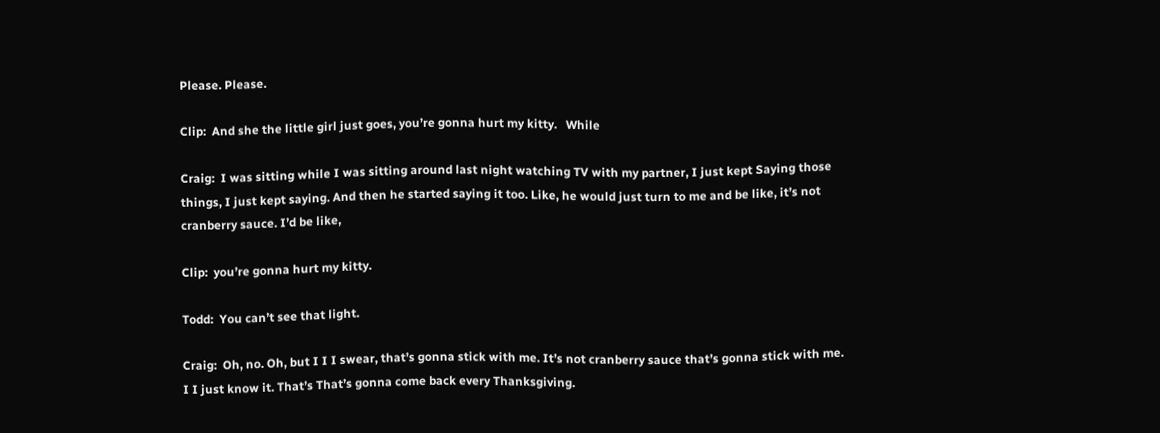Please. Please.

Clip:  And she the little girl just goes, you’re gonna hurt my kitty.   While

Craig:  I was sitting while I was sitting around last night watching TV with my partner, I just kept Saying those things, I just kept saying. And then he started saying it too. Like, he would just turn to me and be like, it’s not cranberry sauce. I’d be like,

Clip:  you’re gonna hurt my kitty.

Todd:  You can’t see that light.

Craig:  Oh, no. Oh, but I I I swear, that’s gonna stick with me. It’s not cranberry sauce that’s gonna stick with me. I I just know it. That’s That’s gonna come back every Thanksgiving.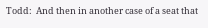Todd:  And then in another case of a seat that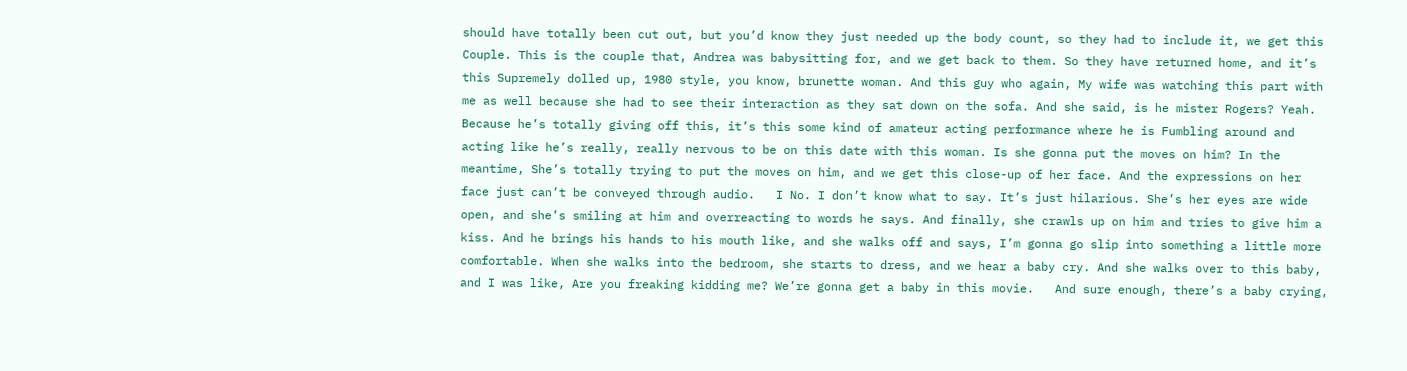should have totally been cut out, but you’d know they just needed up the body count, so they had to include it, we get this Couple. This is the couple that, Andrea was babysitting for, and we get back to them. So they have returned home, and it’s this Supremely dolled up, 1980 style, you know, brunette woman. And this guy who again, My wife was watching this part with me as well because she had to see their interaction as they sat down on the sofa. And she said, is he mister Rogers? Yeah. Because he’s totally giving off this, it’s this some kind of amateur acting performance where he is Fumbling around and acting like he’s really, really nervous to be on this date with this woman. Is she gonna put the moves on him? In the meantime, She’s totally trying to put the moves on him, and we get this close-up of her face. And the expressions on her face just can’t be conveyed through audio.   I No. I don’t know what to say. It’s just hilarious. She’s her eyes are wide open, and she’s smiling at him and overreacting to words he says. And finally, she crawls up on him and tries to give him a kiss. And he brings his hands to his mouth like, and she walks off and says, I’m gonna go slip into something a little more comfortable. When she walks into the bedroom, she starts to dress, and we hear a baby cry. And she walks over to this baby, and I was like, Are you freaking kidding me? We’re gonna get a baby in this movie.   And sure enough, there’s a baby crying,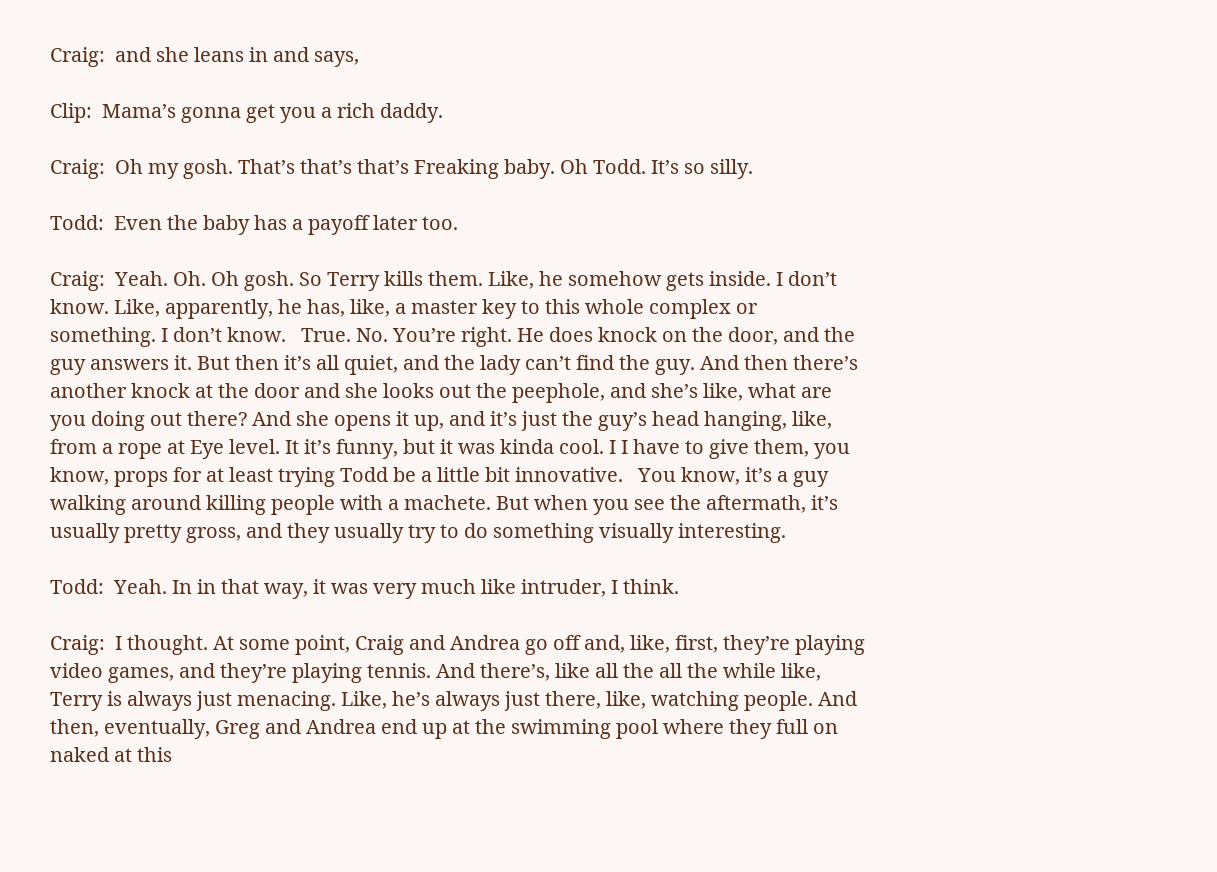Craig:  and she leans in and says,

Clip:  Mama’s gonna get you a rich daddy.

Craig:  Oh my gosh. That’s that’s that’s Freaking baby. Oh Todd. It’s so silly.

Todd:  Even the baby has a payoff later too.

Craig:  Yeah. Oh. Oh gosh. So Terry kills them. Like, he somehow gets inside. I don’t know. Like, apparently, he has, like, a master key to this whole complex or something. I don’t know.   True. No. You’re right. He does knock on the door, and the guy answers it. But then it’s all quiet, and the lady can’t find the guy. And then there’s another knock at the door and she looks out the peephole, and she’s like, what are you doing out there? And she opens it up, and it’s just the guy’s head hanging, like, from a rope at Eye level. It it’s funny, but it was kinda cool. I I have to give them, you know, props for at least trying Todd be a little bit innovative.   You know, it’s a guy walking around killing people with a machete. But when you see the aftermath, it’s usually pretty gross, and they usually try to do something visually interesting.

Todd:  Yeah. In in that way, it was very much like intruder, I think.

Craig:  I thought. At some point, Craig and Andrea go off and, like, first, they’re playing video games, and they’re playing tennis. And there’s, like all the all the while like, Terry is always just menacing. Like, he’s always just there, like, watching people. And then, eventually, Greg and Andrea end up at the swimming pool where they full on naked at this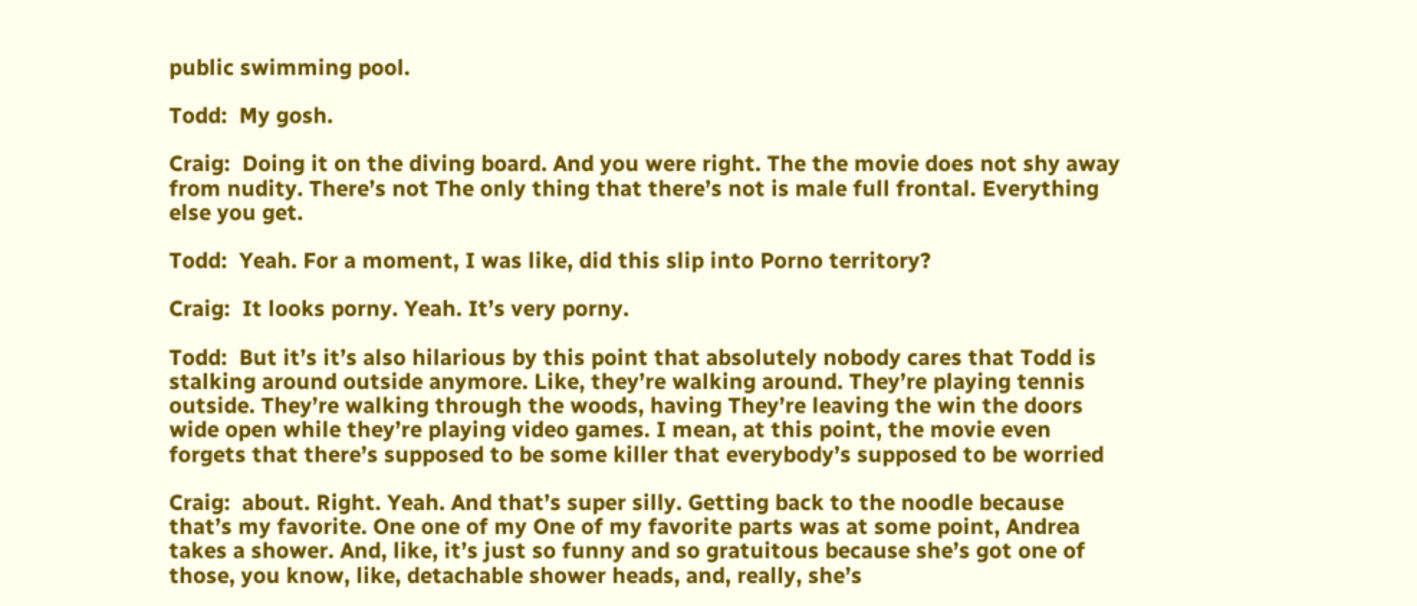public swimming pool.

Todd:  My gosh.

Craig:  Doing it on the diving board. And you were right. The the movie does not shy away from nudity. There’s not The only thing that there’s not is male full frontal. Everything else you get.

Todd:  Yeah. For a moment, I was like, did this slip into Porno territory?

Craig:  It looks porny. Yeah. It’s very porny.

Todd:  But it’s it’s also hilarious by this point that absolutely nobody cares that Todd is stalking around outside anymore. Like, they’re walking around. They’re playing tennis outside. They’re walking through the woods, having They’re leaving the win the doors wide open while they’re playing video games. I mean, at this point, the movie even forgets that there’s supposed to be some killer that everybody’s supposed to be worried

Craig:  about. Right. Yeah. And that’s super silly. Getting back to the noodle because that’s my favorite. One one of my One of my favorite parts was at some point, Andrea takes a shower. And, like, it’s just so funny and so gratuitous because she’s got one of those, you know, like, detachable shower heads, and, really, she’s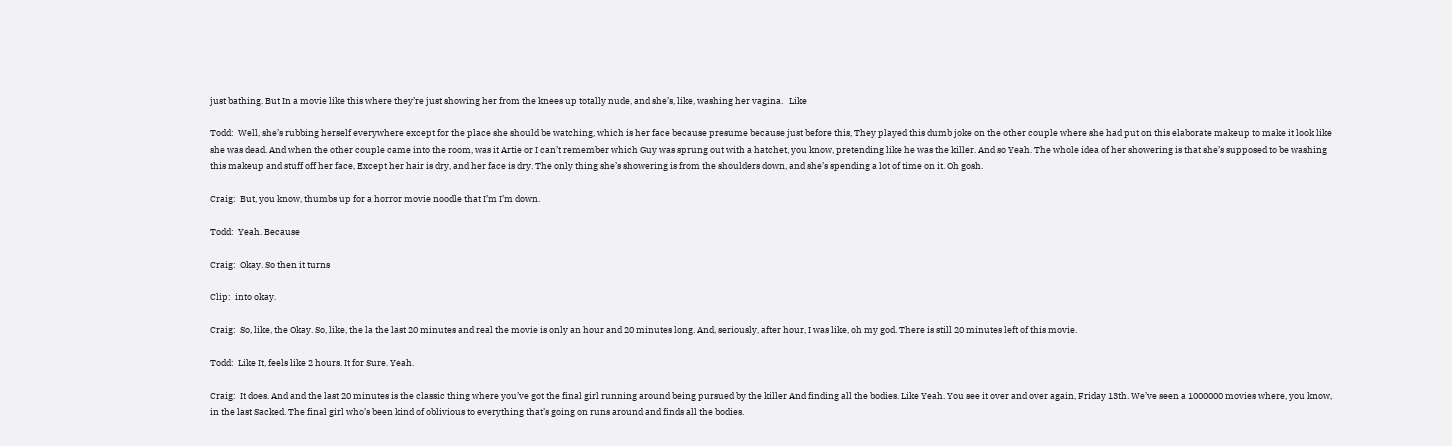just bathing. But In a movie like this where they’re just showing her from the knees up totally nude, and she’s, like, washing her vagina.   Like

Todd:  Well, she’s rubbing herself everywhere except for the place she should be watching, which is her face because presume because just before this, They played this dumb joke on the other couple where she had put on this elaborate makeup to make it look like she was dead. And when the other couple came into the room, was it Artie or I can’t remember which Guy was sprung out with a hatchet, you know, pretending like he was the killer. And so Yeah. The whole idea of her showering is that she’s supposed to be washing this makeup and stuff off her face, Except her hair is dry, and her face is dry. The only thing she’s showering is from the shoulders down, and she’s spending a lot of time on it. Oh gosh.

Craig:  But, you know, thumbs up for a horror movie noodle that I’m I’m down.

Todd:  Yeah. Because

Craig:  Okay. So then it turns

Clip:  into okay.

Craig:  So, like, the Okay. So, like, the la the last 20 minutes and real the movie is only an hour and 20 minutes long. And, seriously, after hour, I was like, oh my god. There is still 20 minutes left of this movie.

Todd:  Like It, feels like 2 hours. It for Sure. Yeah.

Craig:  It does. And and the last 20 minutes is the classic thing where you’ve got the final girl running around being pursued by the killer And finding all the bodies. Like Yeah. You see it over and over again, Friday 13th. We’ve seen a 1000000 movies where, you know, in the last Sacked. The final girl who’s been kind of oblivious to everything that’s going on runs around and finds all the bodies.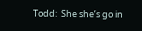Todd:  She she’s go in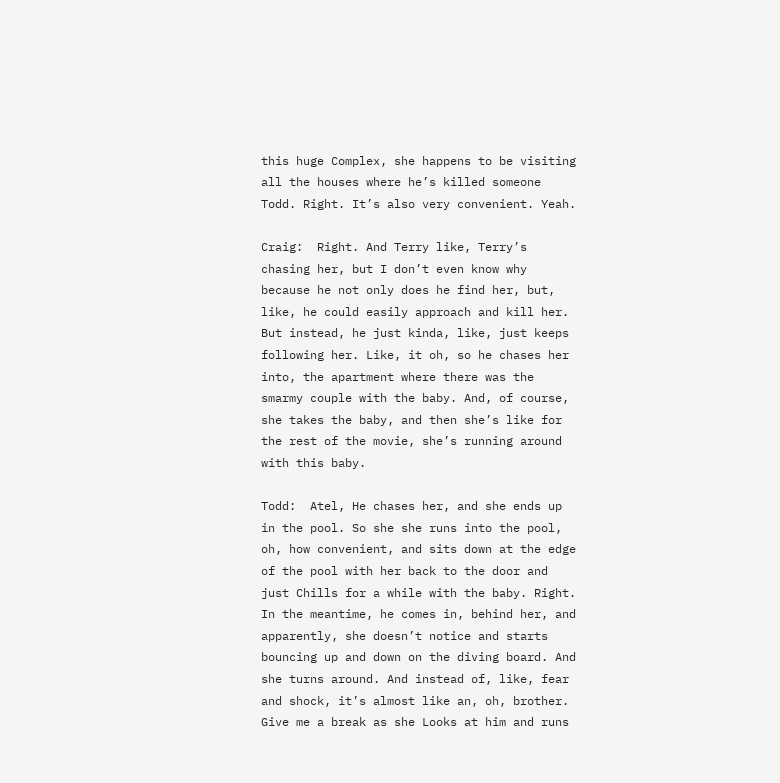this huge Complex, she happens to be visiting all the houses where he’s killed someone Todd. Right. It’s also very convenient. Yeah.

Craig:  Right. And Terry like, Terry’s chasing her, but I don’t even know why because he not only does he find her, but, like, he could easily approach and kill her. But instead, he just kinda, like, just keeps following her. Like, it oh, so he chases her into, the apartment where there was the smarmy couple with the baby. And, of course, she takes the baby, and then she’s like for the rest of the movie, she’s running around with this baby.

Todd:  Atel, He chases her, and she ends up in the pool. So she she runs into the pool, oh, how convenient, and sits down at the edge of the pool with her back to the door and just Chills for a while with the baby. Right. In the meantime, he comes in, behind her, and apparently, she doesn’t notice and starts bouncing up and down on the diving board. And she turns around. And instead of, like, fear and shock, it’s almost like an, oh, brother. Give me a break as she Looks at him and runs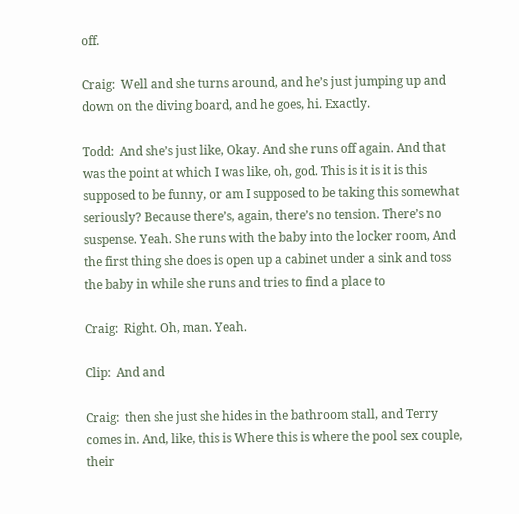off.

Craig:  Well and she turns around, and he’s just jumping up and down on the diving board, and he goes, hi. Exactly.

Todd:  And she’s just like, Okay. And she runs off again. And that was the point at which I was like, oh, god. This is it is it is this supposed to be funny, or am I supposed to be taking this somewhat seriously? Because there’s, again, there’s no tension. There’s no suspense. Yeah. She runs with the baby into the locker room, And the first thing she does is open up a cabinet under a sink and toss the baby in while she runs and tries to find a place to

Craig:  Right. Oh, man. Yeah.

Clip:  And and

Craig:  then she just she hides in the bathroom stall, and Terry comes in. And, like, this is Where this is where the pool sex couple, their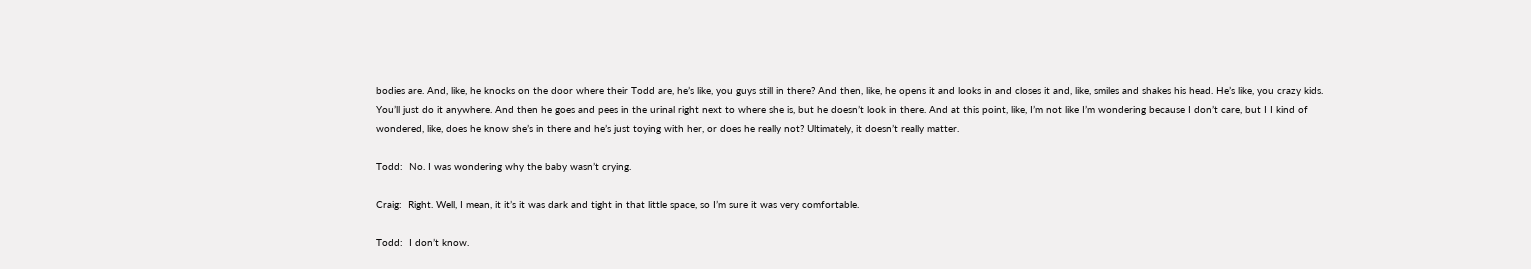bodies are. And, like, he knocks on the door where their Todd are, he’s like, you guys still in there? And then, like, he opens it and looks in and closes it and, like, smiles and shakes his head. He’s like, you crazy kids. You’ll just do it anywhere. And then he goes and pees in the urinal right next to where she is, but he doesn’t look in there. And at this point, like, I’m not like I’m wondering because I don’t care, but I I kind of wondered, like, does he know she’s in there and he’s just toying with her, or does he really not? Ultimately, it doesn’t really matter.

Todd:  No. I was wondering why the baby wasn’t crying.

Craig:  Right. Well, I mean, it it’s it was dark and tight in that little space, so I’m sure it was very comfortable.

Todd:  I don’t know.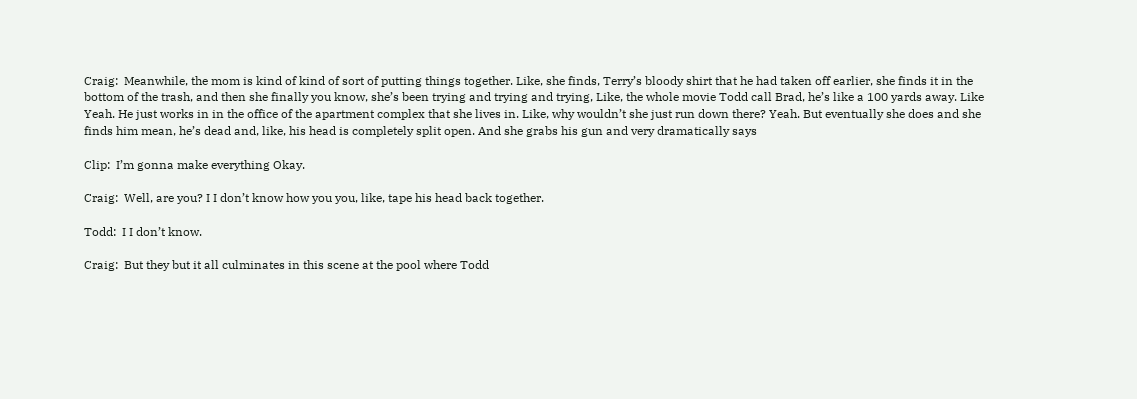Craig:  Meanwhile, the mom is kind of kind of sort of putting things together. Like, she finds, Terry’s bloody shirt that he had taken off earlier, she finds it in the bottom of the trash, and then she finally you know, she’s been trying and trying and trying, Like, the whole movie Todd call Brad, he’s like a 100 yards away. Like Yeah. He just works in in the office of the apartment complex that she lives in. Like, why wouldn’t she just run down there? Yeah. But eventually she does and she finds him mean, he’s dead and, like, his head is completely split open. And she grabs his gun and very dramatically says

Clip:  I’m gonna make everything Okay.

Craig:  Well, are you? I I don’t know how you you, like, tape his head back together.

Todd:  I I don’t know.

Craig:  But they but it all culminates in this scene at the pool where Todd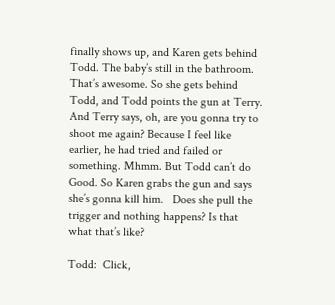finally shows up, and Karen gets behind Todd. The baby’s still in the bathroom. That’s awesome. So she gets behind Todd, and Todd points the gun at Terry. And Terry says, oh, are you gonna try to shoot me again? Because I feel like earlier, he had tried and failed or something. Mhmm. But Todd can’t do Good. So Karen grabs the gun and says she’s gonna kill him.   Does she pull the trigger and nothing happens? Is that what that’s like?

Todd:  Click,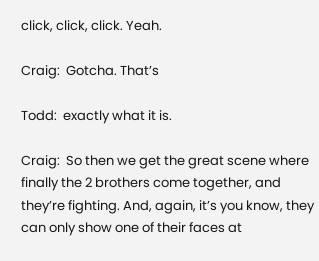click, click, click. Yeah.

Craig:  Gotcha. That’s

Todd:  exactly what it is.

Craig:  So then we get the great scene where finally the 2 brothers come together, and they’re fighting. And, again, it’s you know, they can only show one of their faces at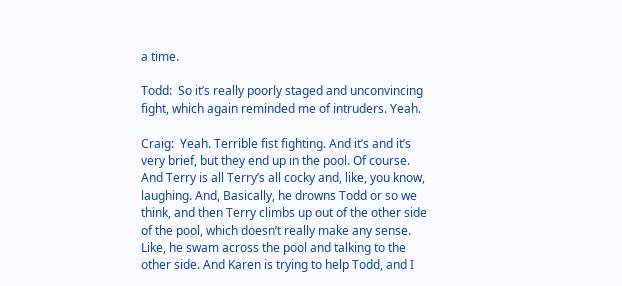a time.

Todd:  So it’s really poorly staged and unconvincing fight, which again reminded me of intruders. Yeah.

Craig:  Yeah. Terrible fist fighting. And it’s and it’s very brief, but they end up in the pool. Of course. And Terry is all Terry’s all cocky and, like, you know, laughing. And, Basically, he drowns Todd or so we think, and then Terry climbs up out of the other side of the pool, which doesn’t really make any sense. Like, he swam across the pool and talking to the other side. And Karen is trying to help Todd, and I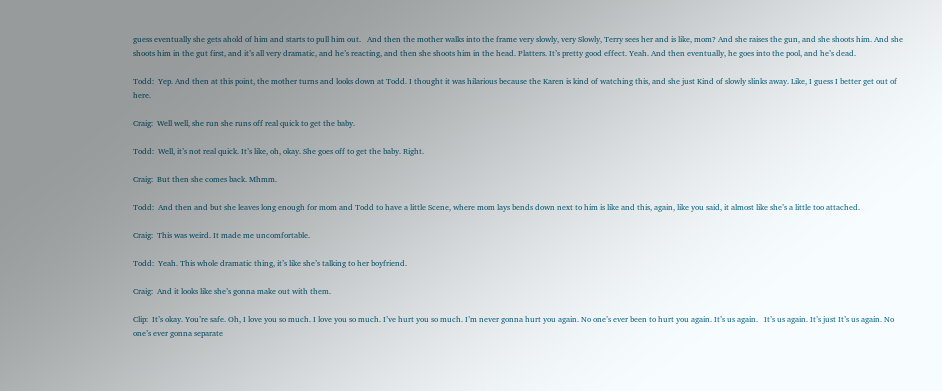guess eventually she gets ahold of him and starts to pull him out.   And then the mother walks into the frame very slowly, very Slowly, Terry sees her and is like, mom? And she raises the gun, and she shoots him. And she shoots him in the gut first, and it’s all very dramatic, and he’s reacting, and then she shoots him in the head. Platters. It’s pretty good effect. Yeah. And then eventually, he goes into the pool, and he’s dead.

Todd:  Yep. And then at this point, the mother turns and looks down at Todd. I thought it was hilarious because the Karen is kind of watching this, and she just Kind of slowly slinks away. Like, I guess I better get out of here.

Craig:  Well well, she run she runs off real quick to get the baby.

Todd:  Well, it’s not real quick. It’s like, oh, okay. She goes off to get the baby. Right.

Craig:  But then she comes back. Mhmm.

Todd:  And then and but she leaves long enough for mom and Todd to have a little Scene, where mom lays bends down next to him is like and this, again, like you said, it almost like she’s a little too attached.

Craig:  This was weird. It made me uncomfortable.

Todd:  Yeah. This whole dramatic thing, it’s like she’s talking to her boyfriend.

Craig:  And it looks like she’s gonna make out with them.

Clip:  It’s okay. You’re safe. Oh, I love you so much. I love you so much. I’ve hurt you so much. I’m never gonna hurt you again. No one’s ever been to hurt you again. It’s us again.   It’s us again. It’s just It’s us again. No one’s ever gonna separate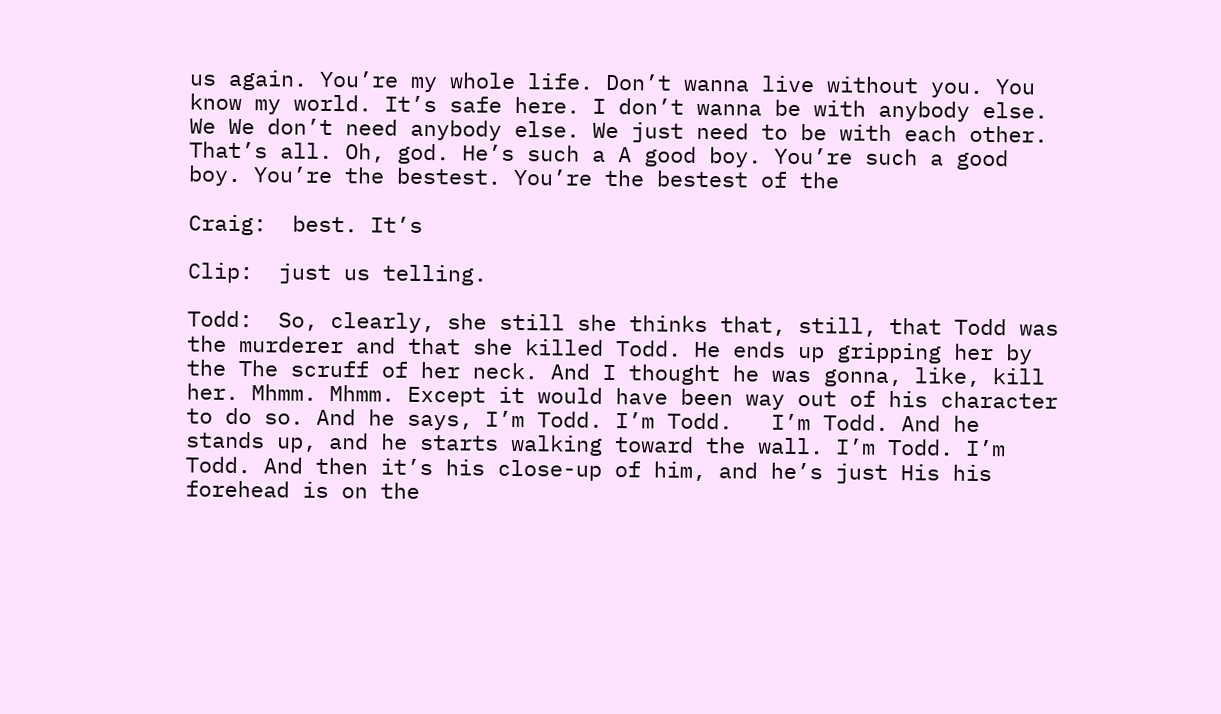us again. You’re my whole life. Don’t wanna live without you. You know my world. It’s safe here. I don’t wanna be with anybody else.   We We don’t need anybody else. We just need to be with each other. That’s all. Oh, god. He’s such a A good boy. You’re such a good boy. You’re the bestest. You’re the bestest of the

Craig:  best. It’s

Clip:  just us telling.

Todd:  So, clearly, she still she thinks that, still, that Todd was the murderer and that she killed Todd. He ends up gripping her by the The scruff of her neck. And I thought he was gonna, like, kill her. Mhmm. Mhmm. Except it would have been way out of his character to do so. And he says, I’m Todd. I’m Todd.   I’m Todd. And he stands up, and he starts walking toward the wall. I’m Todd. I’m Todd. And then it’s his close-up of him, and he’s just His his forehead is on the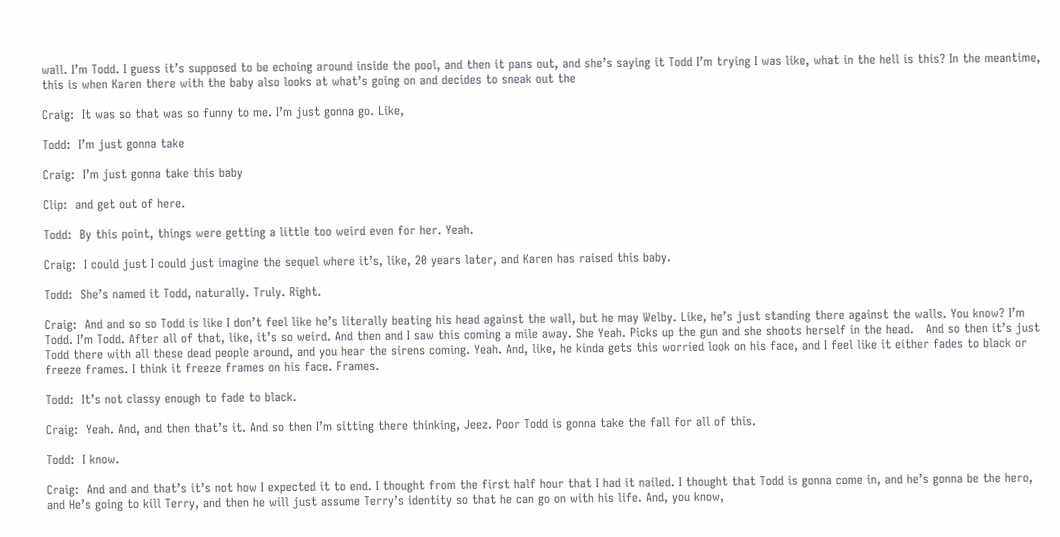wall. I’m Todd. I guess it’s supposed to be echoing around inside the pool, and then it pans out, and she’s saying it Todd I’m trying I was like, what in the hell is this? In the meantime, this is when Karen there with the baby also looks at what’s going on and decides to sneak out the

Craig:  It was so that was so funny to me. I’m just gonna go. Like,

Todd:  I’m just gonna take

Craig:  I’m just gonna take this baby

Clip:  and get out of here.

Todd:  By this point, things were getting a little too weird even for her. Yeah.

Craig:  I could just I could just imagine the sequel where it’s, like, 20 years later, and Karen has raised this baby.

Todd:  She’s named it Todd, naturally. Truly. Right.

Craig:  And and so so Todd is like I don’t feel like he’s literally beating his head against the wall, but he may Welby. Like, he’s just standing there against the walls. You know? I’m Todd. I’m Todd. After all of that, like, it’s so weird. And then and I saw this coming a mile away. She Yeah. Picks up the gun and she shoots herself in the head.   And so then it’s just Todd there with all these dead people around, and you hear the sirens coming. Yeah. And, like, he kinda gets this worried look on his face, and I feel like it either fades to black or freeze frames. I think it freeze frames on his face. Frames.

Todd:  It’s not classy enough to fade to black.

Craig:  Yeah. And, and then that’s it. And so then I’m sitting there thinking, Jeez. Poor Todd is gonna take the fall for all of this.

Todd:  I know.

Craig:  And and and that’s it’s not how I expected it to end. I thought from the first half hour that I had it nailed. I thought that Todd is gonna come in, and he’s gonna be the hero, and He’s going to kill Terry, and then he will just assume Terry’s identity so that he can go on with his life. And, you know,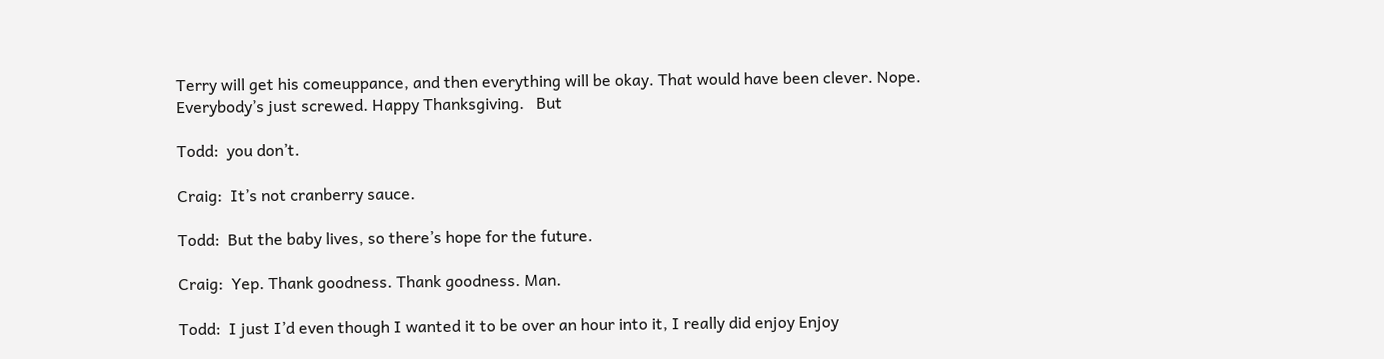Terry will get his comeuppance, and then everything will be okay. That would have been clever. Nope. Everybody’s just screwed. Happy Thanksgiving.   But

Todd:  you don’t.

Craig:  It’s not cranberry sauce.

Todd:  But the baby lives, so there’s hope for the future.

Craig:  Yep. Thank goodness. Thank goodness. Man.

Todd:  I just I’d even though I wanted it to be over an hour into it, I really did enjoy Enjoy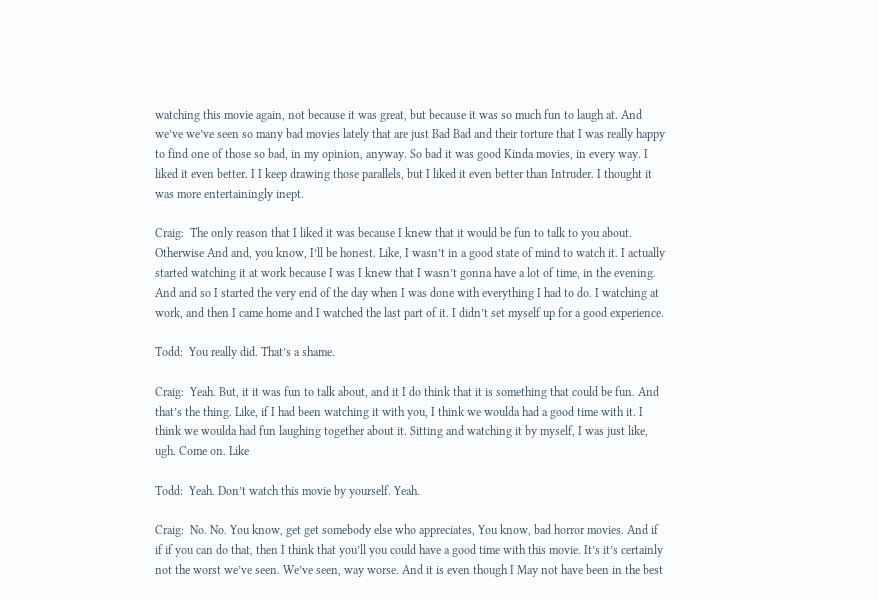watching this movie again, not because it was great, but because it was so much fun to laugh at. And we’ve we’ve seen so many bad movies lately that are just Bad Bad and their torture that I was really happy to find one of those so bad, in my opinion, anyway. So bad it was good Kinda movies, in every way. I liked it even better. I I keep drawing those parallels, but I liked it even better than Intruder. I thought it was more entertainingly inept.

Craig:  The only reason that I liked it was because I knew that it would be fun to talk to you about. Otherwise And and, you know, I’ll be honest. Like, I wasn’t in a good state of mind to watch it. I actually started watching it at work because I was I knew that I wasn’t gonna have a lot of time, in the evening. And and so I started the very end of the day when I was done with everything I had to do. I watching at work, and then I came home and I watched the last part of it. I didn’t set myself up for a good experience.

Todd:  You really did. That’s a shame.

Craig:  Yeah. But, it it was fun to talk about, and it I do think that it is something that could be fun. And that’s the thing. Like, if I had been watching it with you, I think we woulda had a good time with it. I think we woulda had fun laughing together about it. Sitting and watching it by myself, I was just like, ugh. Come on. Like

Todd:  Yeah. Don’t watch this movie by yourself. Yeah.

Craig:  No. No. You know, get get somebody else who appreciates, You know, bad horror movies. And if if if you can do that, then I think that you’ll you could have a good time with this movie. It’s it’s certainly not the worst we’ve seen. We’ve seen, way worse. And it is even though I May not have been in the best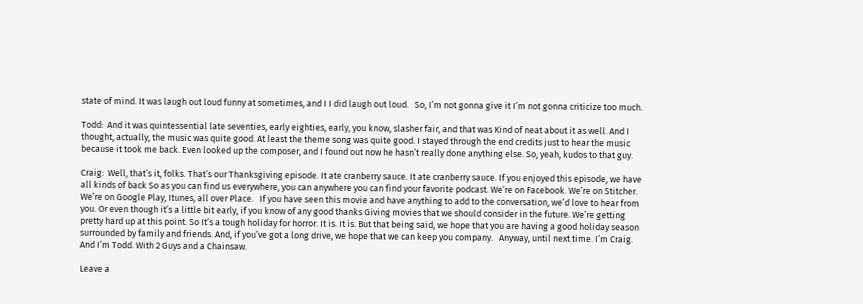state of mind. It was laugh out loud funny at sometimes, and I I did laugh out loud.   So, I’m not gonna give it I’m not gonna criticize too much.

Todd:  And it was quintessential late seventies, early eighties, early, you know, slasher fair, and that was Kind of neat about it as well. And I thought, actually, the music was quite good. At least the theme song was quite good. I stayed through the end credits just to hear the music because it took me back. Even looked up the composer, and I found out now he hasn’t really done anything else. So, yeah, kudos to that guy.

Craig:  Well, that’s it, folks. That’s our Thanksgiving episode. It ate cranberry sauce. It ate cranberry sauce. If you enjoyed this episode, we have all kinds of back So as you can find us everywhere, you can anywhere you can find your favorite podcast. We’re on Facebook. We’re on Stitcher. We’re on Google Play, Itunes, all over Place.   If you have seen this movie and have anything to add to the conversation, we’d love to hear from you. Or even though it’s a little bit early, if you know of any good thanks Giving movies that we should consider in the future. We’re getting pretty hard up at this point. So It’s a tough holiday for horror. It is. It is. But that being said, we hope that you are having a good holiday season surrounded by family and friends. And, if you’ve got a long drive, we hope that we can keep you company.   Anyway, until next time. I’m Craig. And I’m Todd. With 2 Guys and a Chainsaw.

Leave a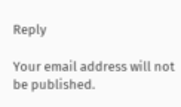Reply

Your email address will not be published.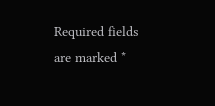Required fields are marked *